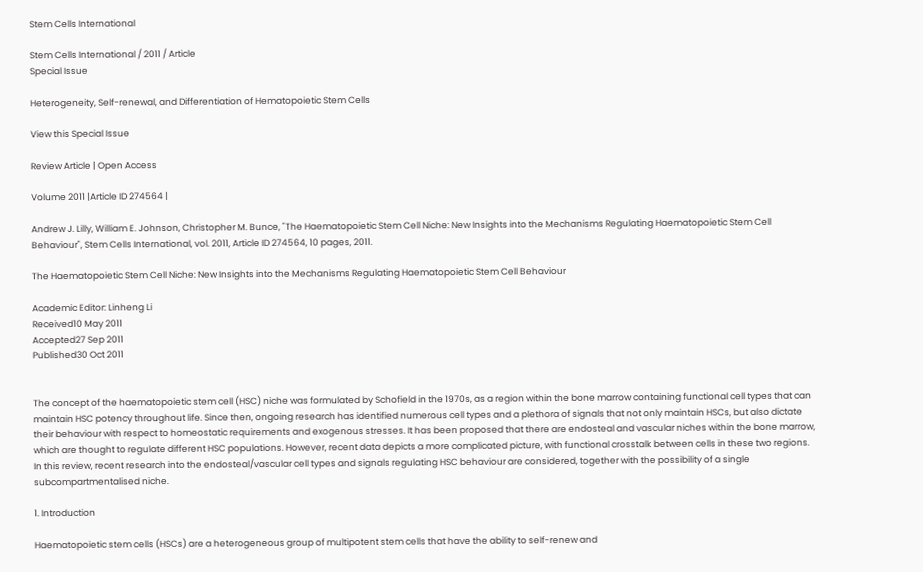Stem Cells International

Stem Cells International / 2011 / Article
Special Issue

Heterogeneity, Self-renewal, and Differentiation of Hematopoietic Stem Cells

View this Special Issue

Review Article | Open Access

Volume 2011 |Article ID 274564 |

Andrew J. Lilly, William E. Johnson, Christopher M. Bunce, "The Haematopoietic Stem Cell Niche: New Insights into the Mechanisms Regulating Haematopoietic Stem Cell Behaviour", Stem Cells International, vol. 2011, Article ID 274564, 10 pages, 2011.

The Haematopoietic Stem Cell Niche: New Insights into the Mechanisms Regulating Haematopoietic Stem Cell Behaviour

Academic Editor: Linheng Li
Received10 May 2011
Accepted27 Sep 2011
Published30 Oct 2011


The concept of the haematopoietic stem cell (HSC) niche was formulated by Schofield in the 1970s, as a region within the bone marrow containing functional cell types that can maintain HSC potency throughout life. Since then, ongoing research has identified numerous cell types and a plethora of signals that not only maintain HSCs, but also dictate their behaviour with respect to homeostatic requirements and exogenous stresses. It has been proposed that there are endosteal and vascular niches within the bone marrow, which are thought to regulate different HSC populations. However, recent data depicts a more complicated picture, with functional crosstalk between cells in these two regions. In this review, recent research into the endosteal/vascular cell types and signals regulating HSC behaviour are considered, together with the possibility of a single subcompartmentalised niche.

1. Introduction

Haematopoietic stem cells (HSCs) are a heterogeneous group of multipotent stem cells that have the ability to self-renew and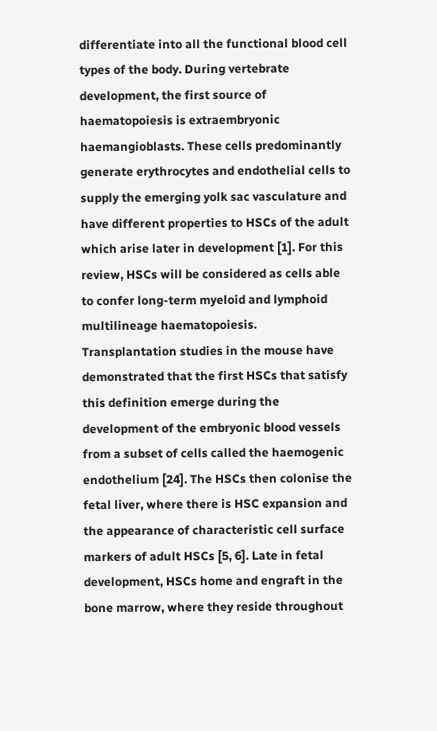differentiate into all the functional blood cell types of the body. During vertebrate development, the first source of haematopoiesis is extraembryonic haemangioblasts. These cells predominantly generate erythrocytes and endothelial cells to supply the emerging yolk sac vasculature and have different properties to HSCs of the adult which arise later in development [1]. For this review, HSCs will be considered as cells able to confer long-term myeloid and lymphoid multilineage haematopoiesis. Transplantation studies in the mouse have demonstrated that the first HSCs that satisfy this definition emerge during the development of the embryonic blood vessels from a subset of cells called the haemogenic endothelium [24]. The HSCs then colonise the fetal liver, where there is HSC expansion and the appearance of characteristic cell surface markers of adult HSCs [5, 6]. Late in fetal development, HSCs home and engraft in the bone marrow, where they reside throughout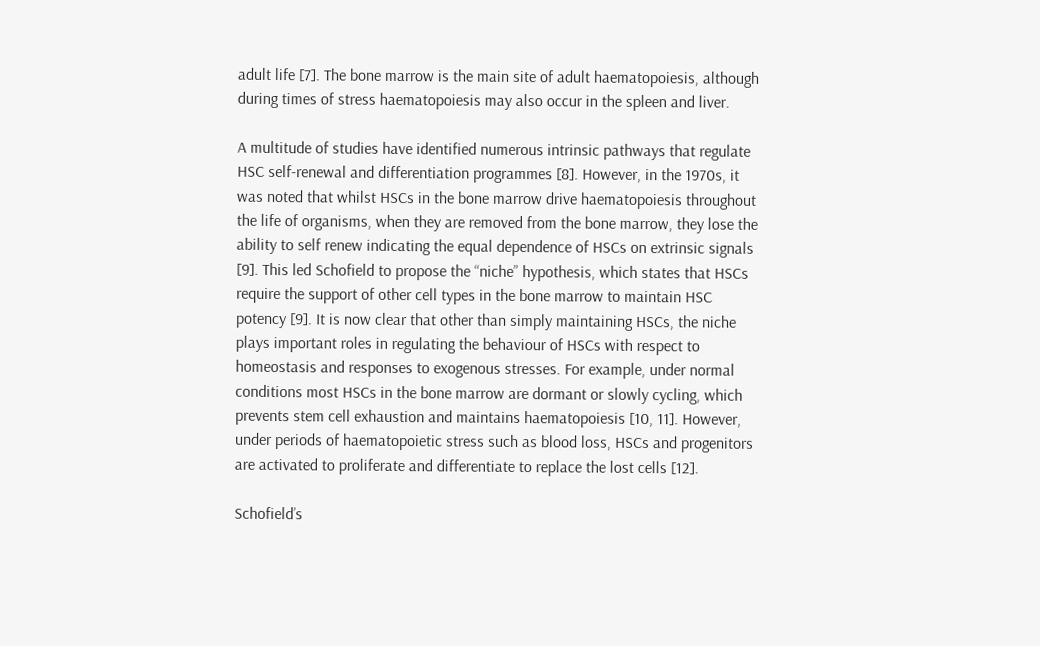adult life [7]. The bone marrow is the main site of adult haematopoiesis, although during times of stress haematopoiesis may also occur in the spleen and liver.

A multitude of studies have identified numerous intrinsic pathways that regulate HSC self-renewal and differentiation programmes [8]. However, in the 1970s, it was noted that whilst HSCs in the bone marrow drive haematopoiesis throughout the life of organisms, when they are removed from the bone marrow, they lose the ability to self renew indicating the equal dependence of HSCs on extrinsic signals [9]. This led Schofield to propose the “niche” hypothesis, which states that HSCs require the support of other cell types in the bone marrow to maintain HSC potency [9]. It is now clear that other than simply maintaining HSCs, the niche plays important roles in regulating the behaviour of HSCs with respect to homeostasis and responses to exogenous stresses. For example, under normal conditions most HSCs in the bone marrow are dormant or slowly cycling, which prevents stem cell exhaustion and maintains haematopoiesis [10, 11]. However, under periods of haematopoietic stress such as blood loss, HSCs and progenitors are activated to proliferate and differentiate to replace the lost cells [12].

Schofield’s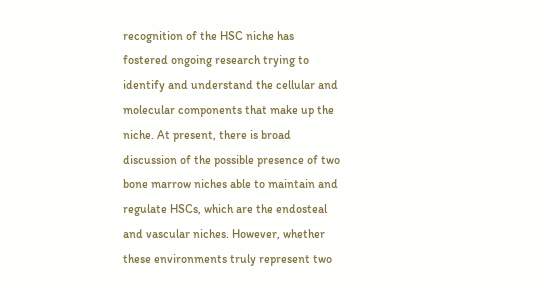recognition of the HSC niche has fostered ongoing research trying to identify and understand the cellular and molecular components that make up the niche. At present, there is broad discussion of the possible presence of two bone marrow niches able to maintain and regulate HSCs, which are the endosteal and vascular niches. However, whether these environments truly represent two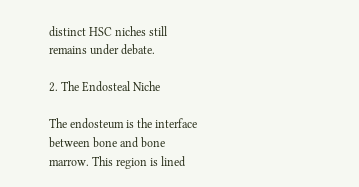distinct HSC niches still remains under debate.

2. The Endosteal Niche

The endosteum is the interface between bone and bone marrow. This region is lined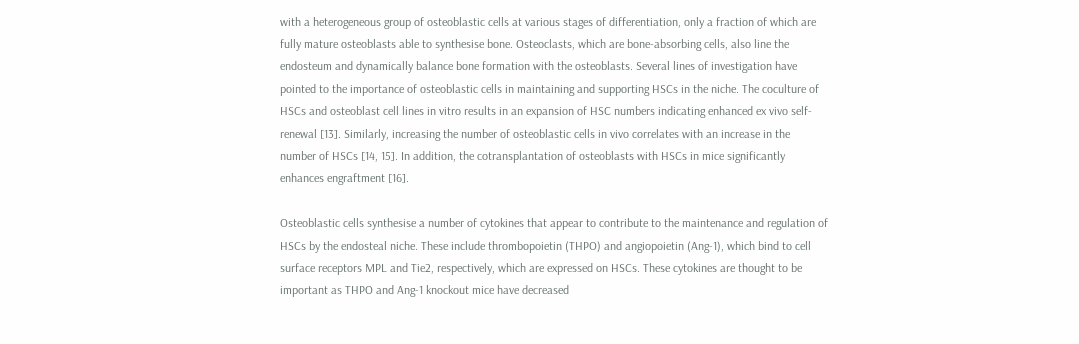with a heterogeneous group of osteoblastic cells at various stages of differentiation, only a fraction of which are fully mature osteoblasts able to synthesise bone. Osteoclasts, which are bone-absorbing cells, also line the endosteum and dynamically balance bone formation with the osteoblasts. Several lines of investigation have pointed to the importance of osteoblastic cells in maintaining and supporting HSCs in the niche. The coculture of HSCs and osteoblast cell lines in vitro results in an expansion of HSC numbers indicating enhanced ex vivo self-renewal [13]. Similarly, increasing the number of osteoblastic cells in vivo correlates with an increase in the number of HSCs [14, 15]. In addition, the cotransplantation of osteoblasts with HSCs in mice significantly enhances engraftment [16].

Osteoblastic cells synthesise a number of cytokines that appear to contribute to the maintenance and regulation of HSCs by the endosteal niche. These include thrombopoietin (THPO) and angiopoietin (Ang-1), which bind to cell surface receptors MPL and Tie2, respectively, which are expressed on HSCs. These cytokines are thought to be important as THPO and Ang-1 knockout mice have decreased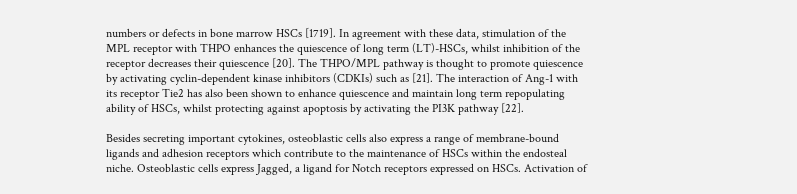numbers or defects in bone marrow HSCs [1719]. In agreement with these data, stimulation of the MPL receptor with THPO enhances the quiescence of long term (LT)-HSCs, whilst inhibition of the receptor decreases their quiescence [20]. The THPO/MPL pathway is thought to promote quiescence by activating cyclin-dependent kinase inhibitors (CDKIs) such as [21]. The interaction of Ang-1 with its receptor Tie2 has also been shown to enhance quiescence and maintain long term repopulating ability of HSCs, whilst protecting against apoptosis by activating the PI3K pathway [22].

Besides secreting important cytokines, osteoblastic cells also express a range of membrane-bound ligands and adhesion receptors which contribute to the maintenance of HSCs within the endosteal niche. Osteoblastic cells express Jagged, a ligand for Notch receptors expressed on HSCs. Activation of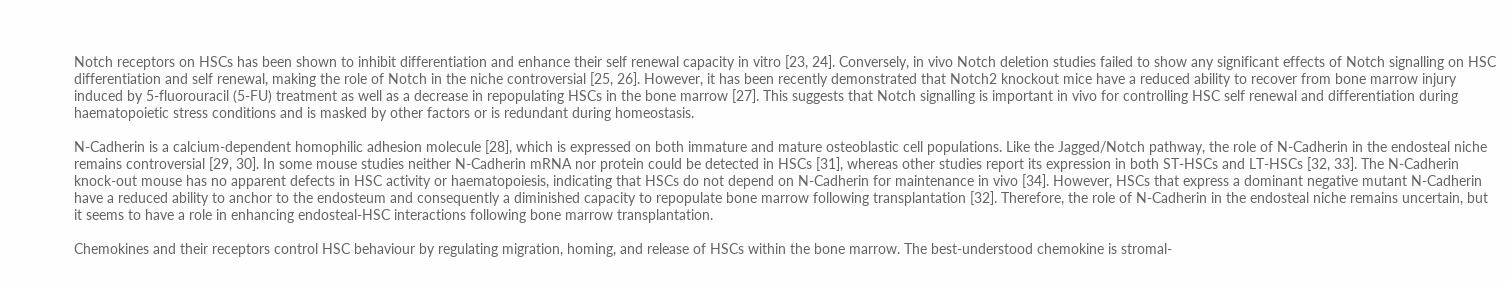Notch receptors on HSCs has been shown to inhibit differentiation and enhance their self renewal capacity in vitro [23, 24]. Conversely, in vivo Notch deletion studies failed to show any significant effects of Notch signalling on HSC differentiation and self renewal, making the role of Notch in the niche controversial [25, 26]. However, it has been recently demonstrated that Notch2 knockout mice have a reduced ability to recover from bone marrow injury induced by 5-fluorouracil (5-FU) treatment as well as a decrease in repopulating HSCs in the bone marrow [27]. This suggests that Notch signalling is important in vivo for controlling HSC self renewal and differentiation during haematopoietic stress conditions and is masked by other factors or is redundant during homeostasis.

N-Cadherin is a calcium-dependent homophilic adhesion molecule [28], which is expressed on both immature and mature osteoblastic cell populations. Like the Jagged/Notch pathway, the role of N-Cadherin in the endosteal niche remains controversial [29, 30]. In some mouse studies neither N-Cadherin mRNA nor protein could be detected in HSCs [31], whereas other studies report its expression in both ST-HSCs and LT-HSCs [32, 33]. The N-Cadherin knock-out mouse has no apparent defects in HSC activity or haematopoiesis, indicating that HSCs do not depend on N-Cadherin for maintenance in vivo [34]. However, HSCs that express a dominant negative mutant N-Cadherin have a reduced ability to anchor to the endosteum and consequently a diminished capacity to repopulate bone marrow following transplantation [32]. Therefore, the role of N-Cadherin in the endosteal niche remains uncertain, but it seems to have a role in enhancing endosteal-HSC interactions following bone marrow transplantation.

Chemokines and their receptors control HSC behaviour by regulating migration, homing, and release of HSCs within the bone marrow. The best-understood chemokine is stromal-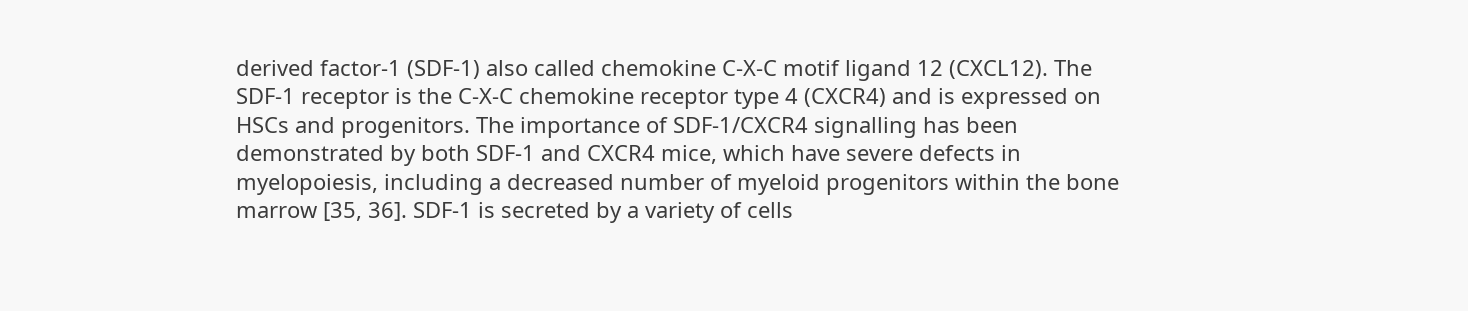derived factor-1 (SDF-1) also called chemokine C-X-C motif ligand 12 (CXCL12). The SDF-1 receptor is the C-X-C chemokine receptor type 4 (CXCR4) and is expressed on HSCs and progenitors. The importance of SDF-1/CXCR4 signalling has been demonstrated by both SDF-1 and CXCR4 mice, which have severe defects in myelopoiesis, including a decreased number of myeloid progenitors within the bone marrow [35, 36]. SDF-1 is secreted by a variety of cells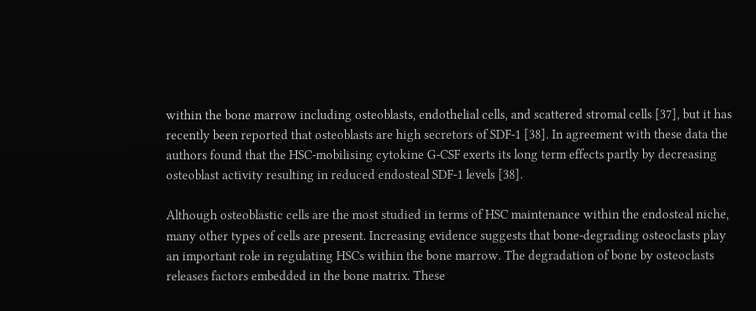within the bone marrow including osteoblasts, endothelial cells, and scattered stromal cells [37], but it has recently been reported that osteoblasts are high secretors of SDF-1 [38]. In agreement with these data the authors found that the HSC-mobilising cytokine G-CSF exerts its long term effects partly by decreasing osteoblast activity resulting in reduced endosteal SDF-1 levels [38].

Although osteoblastic cells are the most studied in terms of HSC maintenance within the endosteal niche, many other types of cells are present. Increasing evidence suggests that bone-degrading osteoclasts play an important role in regulating HSCs within the bone marrow. The degradation of bone by osteoclasts releases factors embedded in the bone matrix. These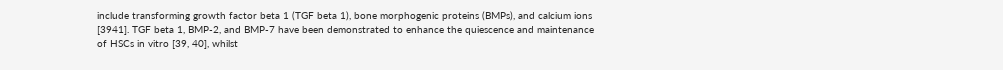include transforming growth factor beta 1 (TGF beta 1), bone morphogenic proteins (BMPs), and calcium ions [3941]. TGF beta 1, BMP-2, and BMP-7 have been demonstrated to enhance the quiescence and maintenance of HSCs in vitro [39, 40], whilst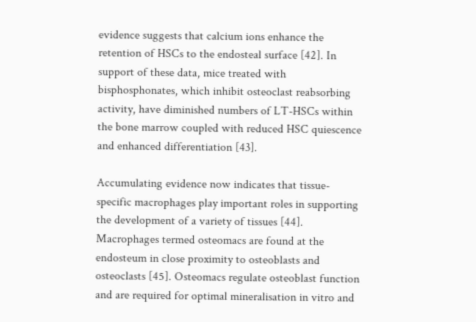evidence suggests that calcium ions enhance the retention of HSCs to the endosteal surface [42]. In support of these data, mice treated with bisphosphonates, which inhibit osteoclast reabsorbing activity, have diminished numbers of LT-HSCs within the bone marrow coupled with reduced HSC quiescence and enhanced differentiation [43].

Accumulating evidence now indicates that tissue-specific macrophages play important roles in supporting the development of a variety of tissues [44]. Macrophages termed osteomacs are found at the endosteum in close proximity to osteoblasts and osteoclasts [45]. Osteomacs regulate osteoblast function and are required for optimal mineralisation in vitro and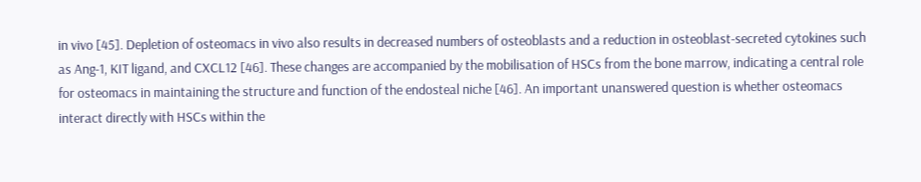in vivo [45]. Depletion of osteomacs in vivo also results in decreased numbers of osteoblasts and a reduction in osteoblast-secreted cytokines such as Ang-1, KIT ligand, and CXCL12 [46]. These changes are accompanied by the mobilisation of HSCs from the bone marrow, indicating a central role for osteomacs in maintaining the structure and function of the endosteal niche [46]. An important unanswered question is whether osteomacs interact directly with HSCs within the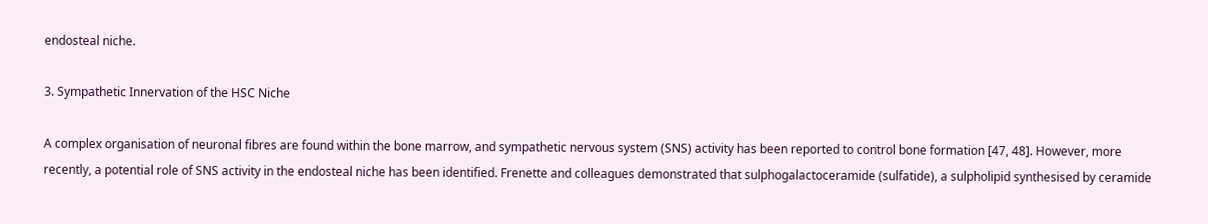endosteal niche.

3. Sympathetic Innervation of the HSC Niche

A complex organisation of neuronal fibres are found within the bone marrow, and sympathetic nervous system (SNS) activity has been reported to control bone formation [47, 48]. However, more recently, a potential role of SNS activity in the endosteal niche has been identified. Frenette and colleagues demonstrated that sulphogalactoceramide (sulfatide), a sulpholipid synthesised by ceramide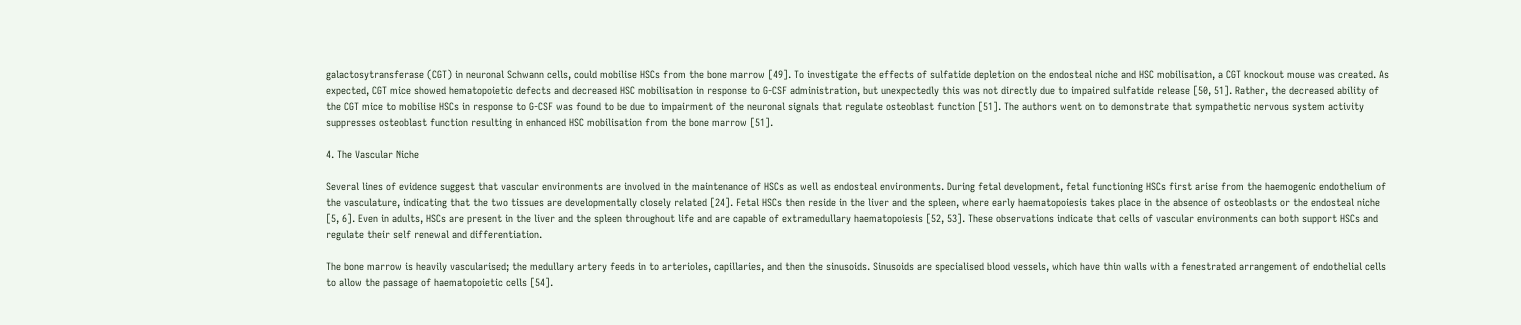galactosytransferase (CGT) in neuronal Schwann cells, could mobilise HSCs from the bone marrow [49]. To investigate the effects of sulfatide depletion on the endosteal niche and HSC mobilisation, a CGT knockout mouse was created. As expected, CGT mice showed hematopoietic defects and decreased HSC mobilisation in response to G-CSF administration, but unexpectedly this was not directly due to impaired sulfatide release [50, 51]. Rather, the decreased ability of the CGT mice to mobilise HSCs in response to G-CSF was found to be due to impairment of the neuronal signals that regulate osteoblast function [51]. The authors went on to demonstrate that sympathetic nervous system activity suppresses osteoblast function resulting in enhanced HSC mobilisation from the bone marrow [51].

4. The Vascular Niche

Several lines of evidence suggest that vascular environments are involved in the maintenance of HSCs as well as endosteal environments. During fetal development, fetal functioning HSCs first arise from the haemogenic endothelium of the vasculature, indicating that the two tissues are developmentally closely related [24]. Fetal HSCs then reside in the liver and the spleen, where early haematopoiesis takes place in the absence of osteoblasts or the endosteal niche [5, 6]. Even in adults, HSCs are present in the liver and the spleen throughout life and are capable of extramedullary haematopoiesis [52, 53]. These observations indicate that cells of vascular environments can both support HSCs and regulate their self renewal and differentiation.

The bone marrow is heavily vascularised; the medullary artery feeds in to arterioles, capillaries, and then the sinusoids. Sinusoids are specialised blood vessels, which have thin walls with a fenestrated arrangement of endothelial cells to allow the passage of haematopoietic cells [54].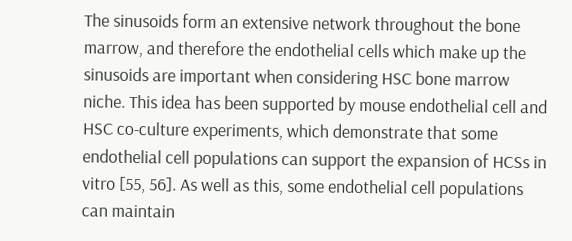The sinusoids form an extensive network throughout the bone marrow, and therefore the endothelial cells which make up the sinusoids are important when considering HSC bone marrow niche. This idea has been supported by mouse endothelial cell and HSC co-culture experiments, which demonstrate that some endothelial cell populations can support the expansion of HCSs in vitro [55, 56]. As well as this, some endothelial cell populations can maintain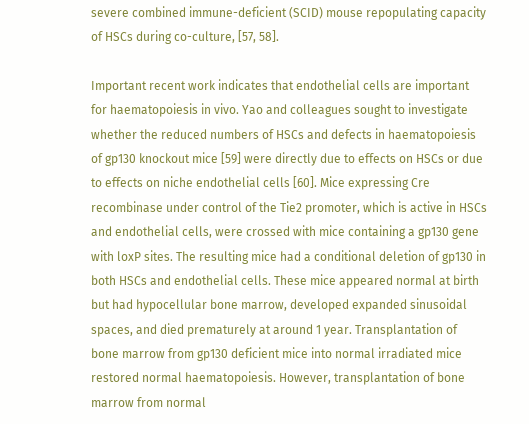severe combined immune-deficient (SCID) mouse repopulating capacity of HSCs during co-culture, [57, 58].

Important recent work indicates that endothelial cells are important for haematopoiesis in vivo. Yao and colleagues sought to investigate whether the reduced numbers of HSCs and defects in haematopoiesis of gp130 knockout mice [59] were directly due to effects on HSCs or due to effects on niche endothelial cells [60]. Mice expressing Cre recombinase under control of the Tie2 promoter, which is active in HSCs and endothelial cells, were crossed with mice containing a gp130 gene with loxP sites. The resulting mice had a conditional deletion of gp130 in both HSCs and endothelial cells. These mice appeared normal at birth but had hypocellular bone marrow, developed expanded sinusoidal spaces, and died prematurely at around 1 year. Transplantation of bone marrow from gp130 deficient mice into normal irradiated mice restored normal haematopoiesis. However, transplantation of bone marrow from normal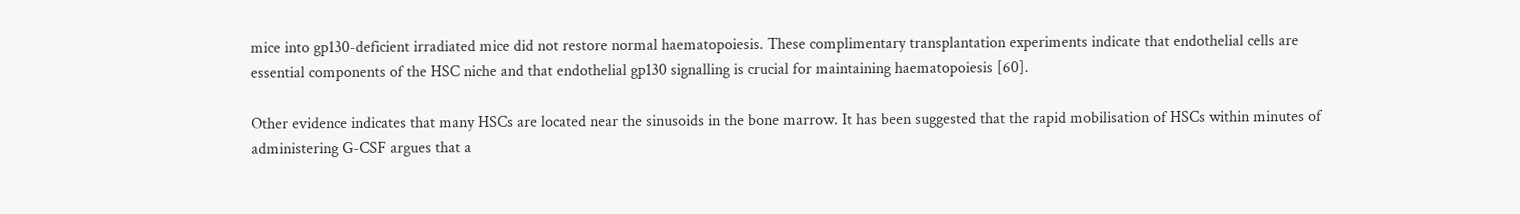mice into gp130-deficient irradiated mice did not restore normal haematopoiesis. These complimentary transplantation experiments indicate that endothelial cells are essential components of the HSC niche and that endothelial gp130 signalling is crucial for maintaining haematopoiesis [60].

Other evidence indicates that many HSCs are located near the sinusoids in the bone marrow. It has been suggested that the rapid mobilisation of HSCs within minutes of administering G-CSF argues that a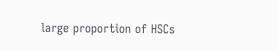large proportion of HSCs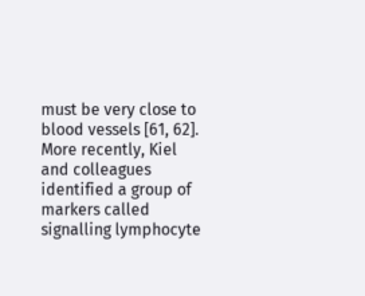must be very close to blood vessels [61, 62]. More recently, Kiel and colleagues identified a group of markers called signalling lymphocyte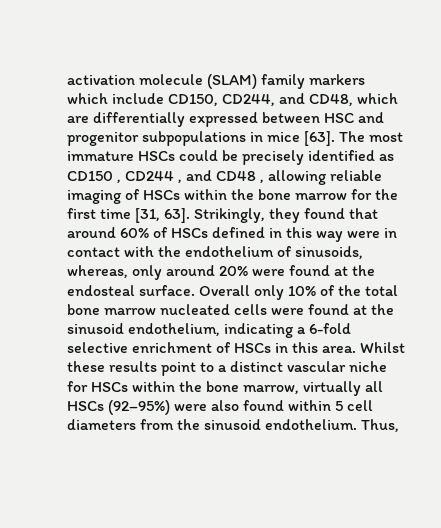activation molecule (SLAM) family markers which include CD150, CD244, and CD48, which are differentially expressed between HSC and progenitor subpopulations in mice [63]. The most immature HSCs could be precisely identified as CD150 , CD244 , and CD48 , allowing reliable imaging of HSCs within the bone marrow for the first time [31, 63]. Strikingly, they found that around 60% of HSCs defined in this way were in contact with the endothelium of sinusoids, whereas, only around 20% were found at the endosteal surface. Overall only 10% of the total bone marrow nucleated cells were found at the sinusoid endothelium, indicating a 6-fold selective enrichment of HSCs in this area. Whilst these results point to a distinct vascular niche for HSCs within the bone marrow, virtually all HSCs (92–95%) were also found within 5 cell diameters from the sinusoid endothelium. Thus,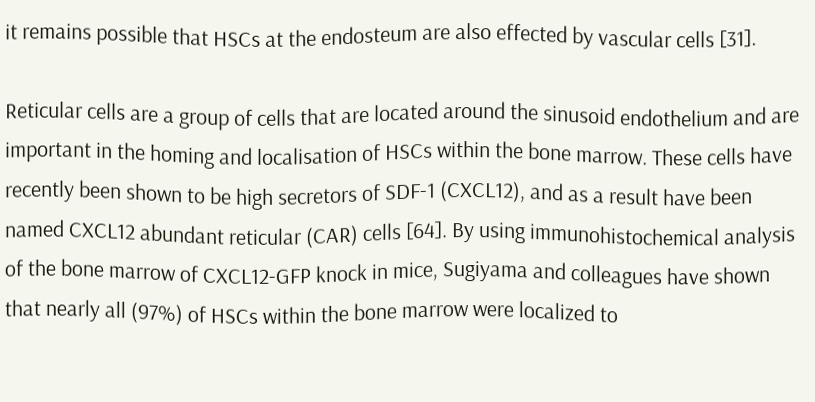it remains possible that HSCs at the endosteum are also effected by vascular cells [31].

Reticular cells are a group of cells that are located around the sinusoid endothelium and are important in the homing and localisation of HSCs within the bone marrow. These cells have recently been shown to be high secretors of SDF-1 (CXCL12), and as a result have been named CXCL12 abundant reticular (CAR) cells [64]. By using immunohistochemical analysis of the bone marrow of CXCL12-GFP knock in mice, Sugiyama and colleagues have shown that nearly all (97%) of HSCs within the bone marrow were localized to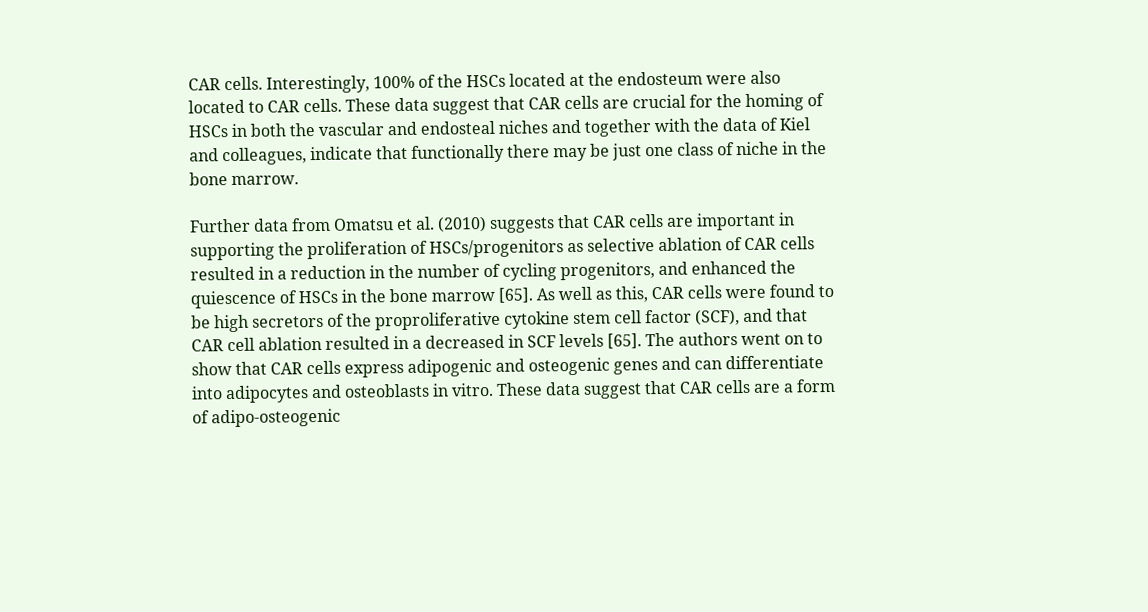CAR cells. Interestingly, 100% of the HSCs located at the endosteum were also located to CAR cells. These data suggest that CAR cells are crucial for the homing of HSCs in both the vascular and endosteal niches and together with the data of Kiel and colleagues, indicate that functionally there may be just one class of niche in the bone marrow.

Further data from Omatsu et al. (2010) suggests that CAR cells are important in supporting the proliferation of HSCs/progenitors as selective ablation of CAR cells resulted in a reduction in the number of cycling progenitors, and enhanced the quiescence of HSCs in the bone marrow [65]. As well as this, CAR cells were found to be high secretors of the proproliferative cytokine stem cell factor (SCF), and that CAR cell ablation resulted in a decreased in SCF levels [65]. The authors went on to show that CAR cells express adipogenic and osteogenic genes and can differentiate into adipocytes and osteoblasts in vitro. These data suggest that CAR cells are a form of adipo-osteogenic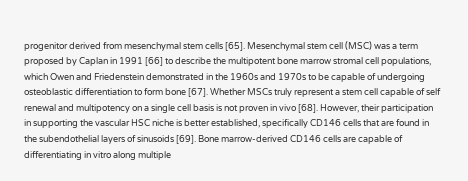progenitor derived from mesenchymal stem cells [65]. Mesenchymal stem cell (MSC) was a term proposed by Caplan in 1991 [66] to describe the multipotent bone marrow stromal cell populations, which Owen and Friedenstein demonstrated in the 1960s and 1970s to be capable of undergoing osteoblastic differentiation to form bone [67]. Whether MSCs truly represent a stem cell capable of self renewal and multipotency on a single cell basis is not proven in vivo [68]. However, their participation in supporting the vascular HSC niche is better established, specifically CD146 cells that are found in the subendothelial layers of sinusoids [69]. Bone marrow-derived CD146 cells are capable of differentiating in vitro along multiple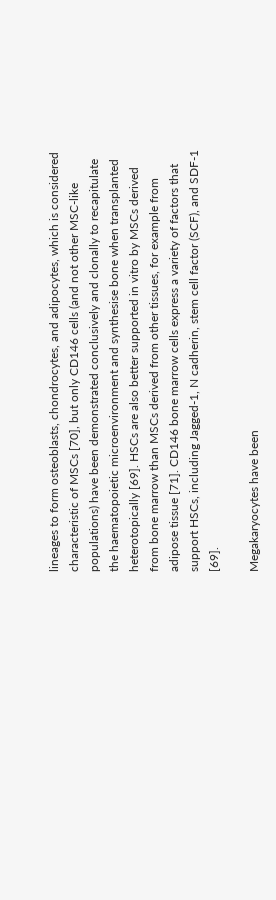lineages to form osteoblasts, chondrocytes, and adipocytes, which is considered characteristic of MSCs [70], but only CD146 cells (and not other MSC-like populations) have been demonstrated conclusively and clonally to recapitulate the haematopoietic microenvironment and synthesise bone when transplanted heterotopically [69]. HSCs are also better supported in vitro by MSCs derived from bone marrow than MSCs derived from other tissues, for example from adipose tissue [71]. CD146 bone marrow cells express a variety of factors that support HSCs, including Jagged-1, N cadherin, stem cell factor (SCF), and SDF-1 [69].

Megakaryocytes have been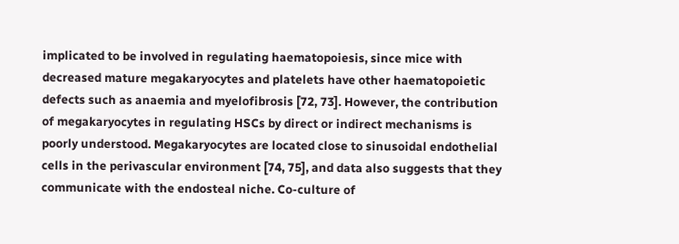implicated to be involved in regulating haematopoiesis, since mice with decreased mature megakaryocytes and platelets have other haematopoietic defects such as anaemia and myelofibrosis [72, 73]. However, the contribution of megakaryocytes in regulating HSCs by direct or indirect mechanisms is poorly understood. Megakaryocytes are located close to sinusoidal endothelial cells in the perivascular environment [74, 75], and data also suggests that they communicate with the endosteal niche. Co-culture of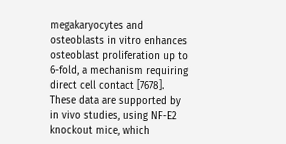megakaryocytes and osteoblasts in vitro enhances osteoblast proliferation up to 6-fold, a mechanism requiring direct cell contact [7678]. These data are supported by in vivo studies, using NF-E2 knockout mice, which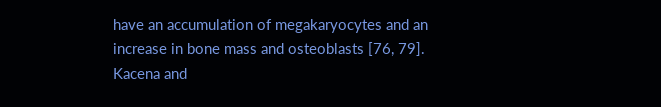have an accumulation of megakaryocytes and an increase in bone mass and osteoblasts [76, 79]. Kacena and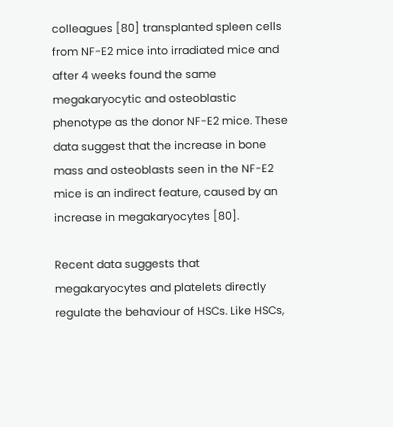colleagues [80] transplanted spleen cells from NF-E2 mice into irradiated mice and after 4 weeks found the same megakaryocytic and osteoblastic phenotype as the donor NF-E2 mice. These data suggest that the increase in bone mass and osteoblasts seen in the NF-E2 mice is an indirect feature, caused by an increase in megakaryocytes [80].

Recent data suggests that megakaryocytes and platelets directly regulate the behaviour of HSCs. Like HSCs,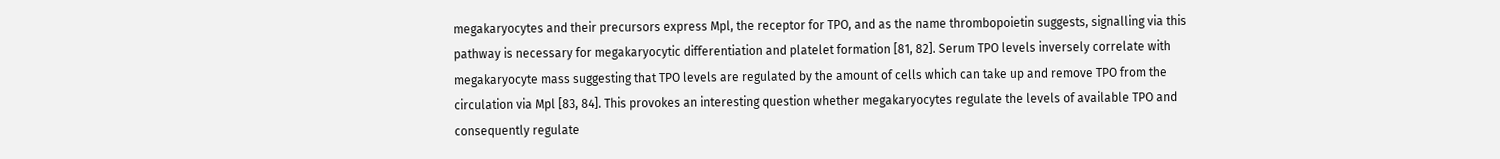megakaryocytes and their precursors express Mpl, the receptor for TPO, and as the name thrombopoietin suggests, signalling via this pathway is necessary for megakaryocytic differentiation and platelet formation [81, 82]. Serum TPO levels inversely correlate with megakaryocyte mass suggesting that TPO levels are regulated by the amount of cells which can take up and remove TPO from the circulation via Mpl [83, 84]. This provokes an interesting question whether megakaryocytes regulate the levels of available TPO and consequently regulate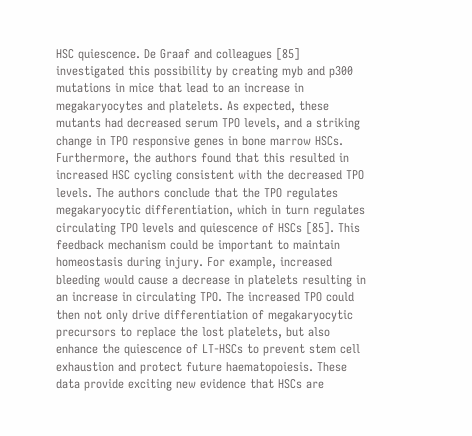HSC quiescence. De Graaf and colleagues [85] investigated this possibility by creating myb and p300 mutations in mice that lead to an increase in megakaryocytes and platelets. As expected, these mutants had decreased serum TPO levels, and a striking change in TPO responsive genes in bone marrow HSCs. Furthermore, the authors found that this resulted in increased HSC cycling consistent with the decreased TPO levels. The authors conclude that the TPO regulates megakaryocytic differentiation, which in turn regulates circulating TPO levels and quiescence of HSCs [85]. This feedback mechanism could be important to maintain homeostasis during injury. For example, increased bleeding would cause a decrease in platelets resulting in an increase in circulating TPO. The increased TPO could then not only drive differentiation of megakaryocytic precursors to replace the lost platelets, but also enhance the quiescence of LT-HSCs to prevent stem cell exhaustion and protect future haematopoiesis. These data provide exciting new evidence that HSCs are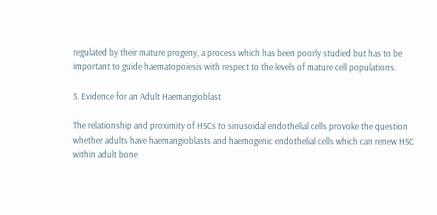regulated by their mature progeny, a process which has been poorly studied but has to be important to guide haematopoiesis with respect to the levels of mature cell populations.

5. Evidence for an Adult Haemangioblast

The relationship and proximity of HSCs to sinusoidal endothelial cells provoke the question whether adults have haemangioblasts and haemogenic endothelial cells which can renew HSC within adult bone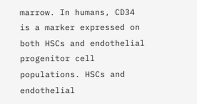marrow. In humans, CD34 is a marker expressed on both HSCs and endothelial progenitor cell populations. HSCs and endothelial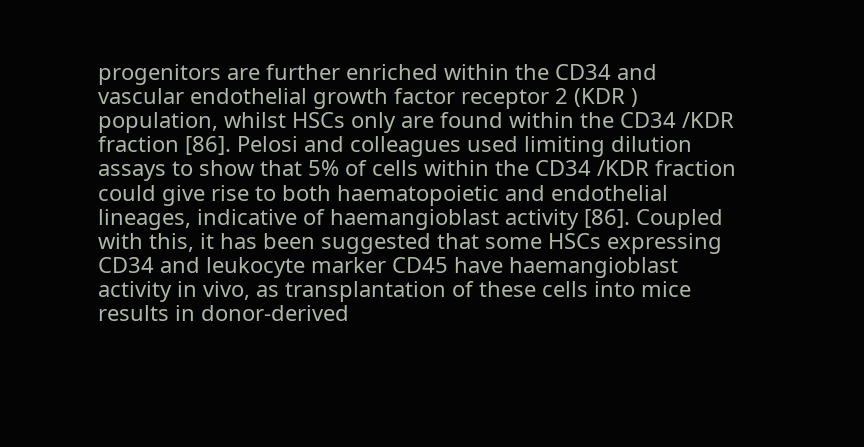progenitors are further enriched within the CD34 and vascular endothelial growth factor receptor 2 (KDR ) population, whilst HSCs only are found within the CD34 /KDR fraction [86]. Pelosi and colleagues used limiting dilution assays to show that 5% of cells within the CD34 /KDR fraction could give rise to both haematopoietic and endothelial lineages, indicative of haemangioblast activity [86]. Coupled with this, it has been suggested that some HSCs expressing CD34 and leukocyte marker CD45 have haemangioblast activity in vivo, as transplantation of these cells into mice results in donor-derived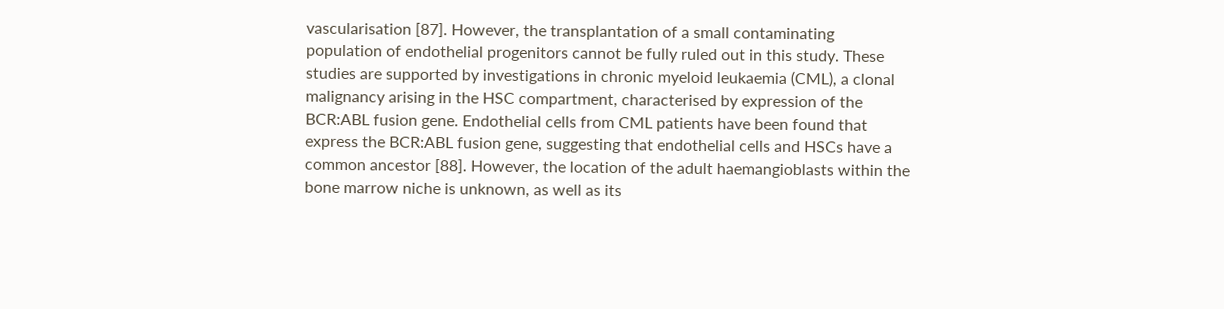vascularisation [87]. However, the transplantation of a small contaminating population of endothelial progenitors cannot be fully ruled out in this study. These studies are supported by investigations in chronic myeloid leukaemia (CML), a clonal malignancy arising in the HSC compartment, characterised by expression of the BCR:ABL fusion gene. Endothelial cells from CML patients have been found that express the BCR:ABL fusion gene, suggesting that endothelial cells and HSCs have a common ancestor [88]. However, the location of the adult haemangioblasts within the bone marrow niche is unknown, as well as its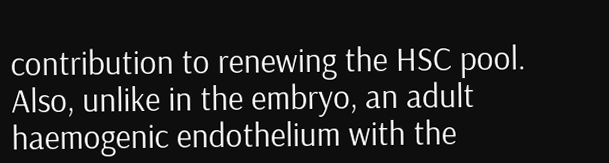contribution to renewing the HSC pool. Also, unlike in the embryo, an adult haemogenic endothelium with the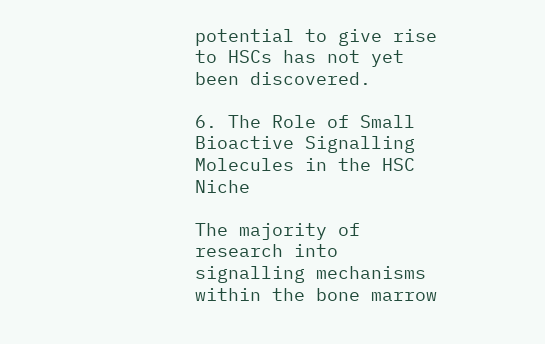potential to give rise to HSCs has not yet been discovered.

6. The Role of Small Bioactive Signalling Molecules in the HSC Niche

The majority of research into signalling mechanisms within the bone marrow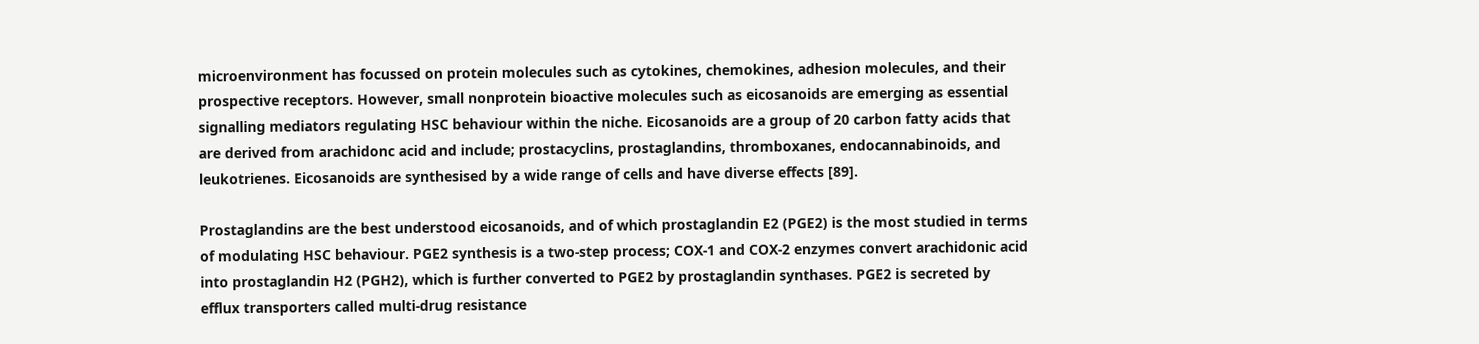microenvironment has focussed on protein molecules such as cytokines, chemokines, adhesion molecules, and their prospective receptors. However, small nonprotein bioactive molecules such as eicosanoids are emerging as essential signalling mediators regulating HSC behaviour within the niche. Eicosanoids are a group of 20 carbon fatty acids that are derived from arachidonc acid and include; prostacyclins, prostaglandins, thromboxanes, endocannabinoids, and leukotrienes. Eicosanoids are synthesised by a wide range of cells and have diverse effects [89].

Prostaglandins are the best understood eicosanoids, and of which prostaglandin E2 (PGE2) is the most studied in terms of modulating HSC behaviour. PGE2 synthesis is a two-step process; COX-1 and COX-2 enzymes convert arachidonic acid into prostaglandin H2 (PGH2), which is further converted to PGE2 by prostaglandin synthases. PGE2 is secreted by efflux transporters called multi-drug resistance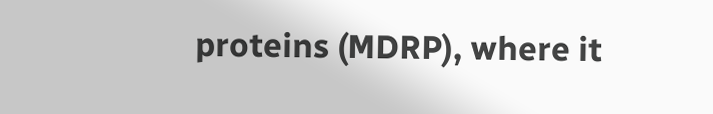proteins (MDRP), where it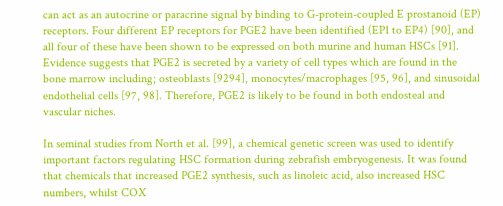can act as an autocrine or paracrine signal by binding to G-protein-coupled E prostanoid (EP) receptors. Four different EP receptors for PGE2 have been identified (EP1 to EP4) [90], and all four of these have been shown to be expressed on both murine and human HSCs [91]. Evidence suggests that PGE2 is secreted by a variety of cell types which are found in the bone marrow including; osteoblasts [9294], monocytes/macrophages [95, 96], and sinusoidal endothelial cells [97, 98]. Therefore, PGE2 is likely to be found in both endosteal and vascular niches.

In seminal studies from North et al. [99], a chemical genetic screen was used to identify important factors regulating HSC formation during zebrafish embryogenesis. It was found that chemicals that increased PGE2 synthesis, such as linoleic acid, also increased HSC numbers, whilst COX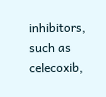inhibitors, such as celecoxib,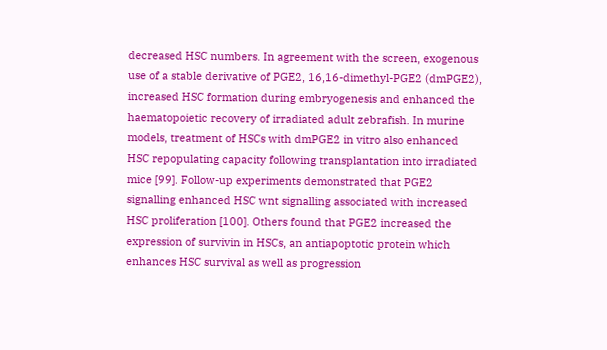decreased HSC numbers. In agreement with the screen, exogenous use of a stable derivative of PGE2, 16,16-dimethyl-PGE2 (dmPGE2), increased HSC formation during embryogenesis and enhanced the haematopoietic recovery of irradiated adult zebrafish. In murine models, treatment of HSCs with dmPGE2 in vitro also enhanced HSC repopulating capacity following transplantation into irradiated mice [99]. Follow-up experiments demonstrated that PGE2 signalling enhanced HSC wnt signalling associated with increased HSC proliferation [100]. Others found that PGE2 increased the expression of survivin in HSCs, an antiapoptotic protein which enhances HSC survival as well as progression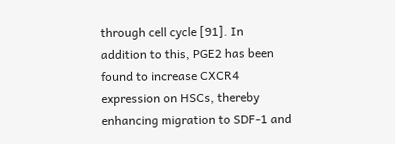through cell cycle [91]. In addition to this, PGE2 has been found to increase CXCR4 expression on HSCs, thereby enhancing migration to SDF-1 and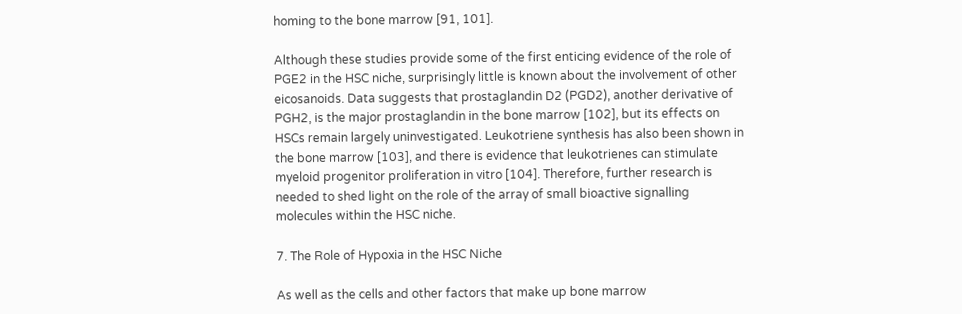homing to the bone marrow [91, 101].

Although these studies provide some of the first enticing evidence of the role of PGE2 in the HSC niche, surprisingly little is known about the involvement of other eicosanoids. Data suggests that prostaglandin D2 (PGD2), another derivative of PGH2, is the major prostaglandin in the bone marrow [102], but its effects on HSCs remain largely uninvestigated. Leukotriene synthesis has also been shown in the bone marrow [103], and there is evidence that leukotrienes can stimulate myeloid progenitor proliferation in vitro [104]. Therefore, further research is needed to shed light on the role of the array of small bioactive signalling molecules within the HSC niche.

7. The Role of Hypoxia in the HSC Niche

As well as the cells and other factors that make up bone marrow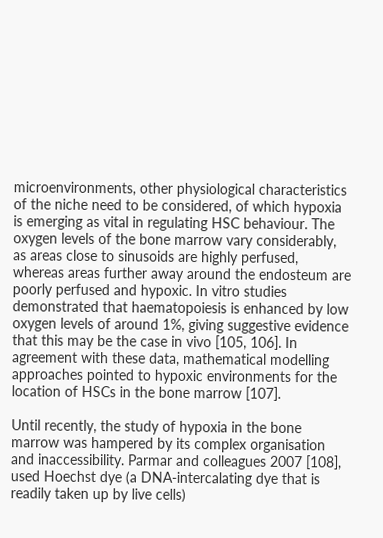microenvironments, other physiological characteristics of the niche need to be considered, of which hypoxia is emerging as vital in regulating HSC behaviour. The oxygen levels of the bone marrow vary considerably, as areas close to sinusoids are highly perfused, whereas areas further away around the endosteum are poorly perfused and hypoxic. In vitro studies demonstrated that haematopoiesis is enhanced by low oxygen levels of around 1%, giving suggestive evidence that this may be the case in vivo [105, 106]. In agreement with these data, mathematical modelling approaches pointed to hypoxic environments for the location of HSCs in the bone marrow [107].

Until recently, the study of hypoxia in the bone marrow was hampered by its complex organisation and inaccessibility. Parmar and colleagues 2007 [108], used Hoechst dye (a DNA-intercalating dye that is readily taken up by live cells)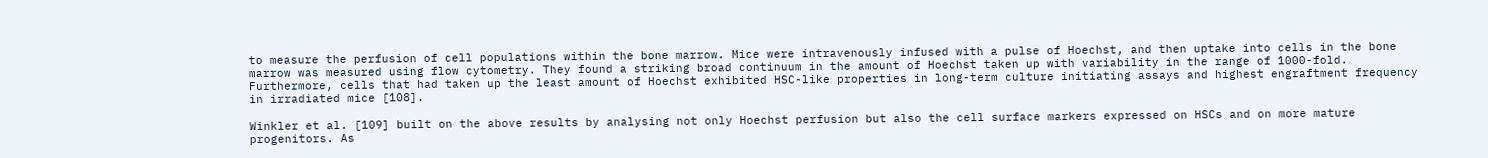to measure the perfusion of cell populations within the bone marrow. Mice were intravenously infused with a pulse of Hoechst, and then uptake into cells in the bone marrow was measured using flow cytometry. They found a striking broad continuum in the amount of Hoechst taken up with variability in the range of 1000-fold. Furthermore, cells that had taken up the least amount of Hoechst exhibited HSC-like properties in long-term culture initiating assays and highest engraftment frequency in irradiated mice [108].

Winkler et al. [109] built on the above results by analysing not only Hoechst perfusion but also the cell surface markers expressed on HSCs and on more mature progenitors. As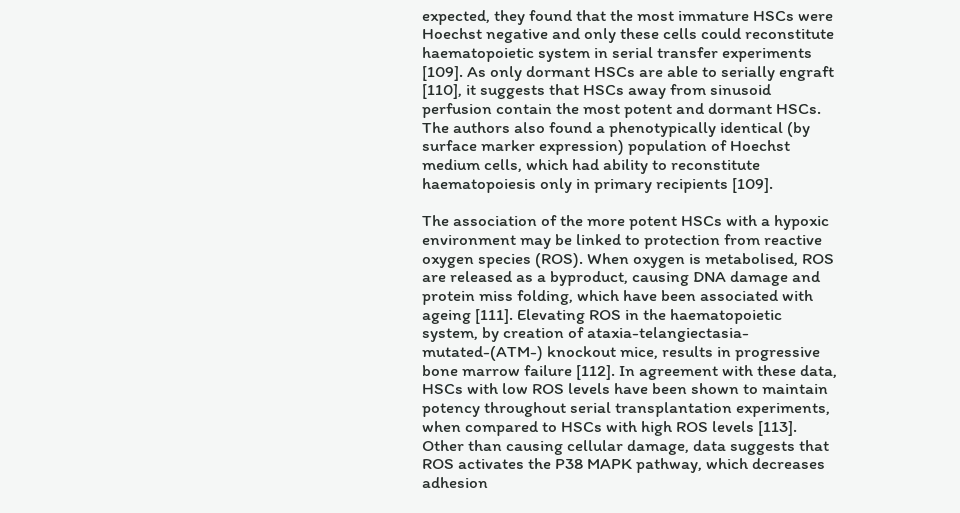expected, they found that the most immature HSCs were Hoechst negative and only these cells could reconstitute haematopoietic system in serial transfer experiments [109]. As only dormant HSCs are able to serially engraft [110], it suggests that HSCs away from sinusoid perfusion contain the most potent and dormant HSCs. The authors also found a phenotypically identical (by surface marker expression) population of Hoechst medium cells, which had ability to reconstitute haematopoiesis only in primary recipients [109].

The association of the more potent HSCs with a hypoxic environment may be linked to protection from reactive oxygen species (ROS). When oxygen is metabolised, ROS are released as a byproduct, causing DNA damage and protein miss folding, which have been associated with ageing [111]. Elevating ROS in the haematopoietic system, by creation of ataxia-telangiectasia-mutated-(ATM-) knockout mice, results in progressive bone marrow failure [112]. In agreement with these data, HSCs with low ROS levels have been shown to maintain potency throughout serial transplantation experiments, when compared to HSCs with high ROS levels [113]. Other than causing cellular damage, data suggests that ROS activates the P38 MAPK pathway, which decreases adhesion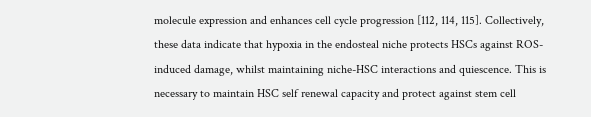molecule expression and enhances cell cycle progression [112, 114, 115]. Collectively, these data indicate that hypoxia in the endosteal niche protects HSCs against ROS-induced damage, whilst maintaining niche-HSC interactions and quiescence. This is necessary to maintain HSC self renewal capacity and protect against stem cell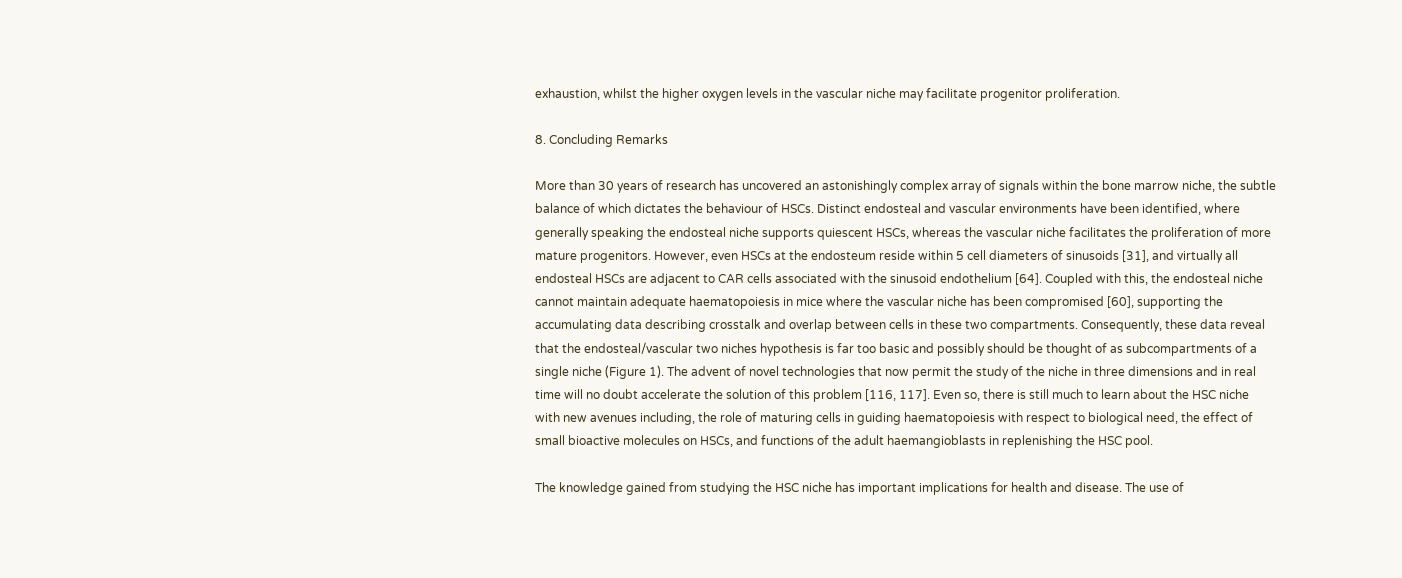exhaustion, whilst the higher oxygen levels in the vascular niche may facilitate progenitor proliferation.

8. Concluding Remarks

More than 30 years of research has uncovered an astonishingly complex array of signals within the bone marrow niche, the subtle balance of which dictates the behaviour of HSCs. Distinct endosteal and vascular environments have been identified, where generally speaking the endosteal niche supports quiescent HSCs, whereas the vascular niche facilitates the proliferation of more mature progenitors. However, even HSCs at the endosteum reside within 5 cell diameters of sinusoids [31], and virtually all endosteal HSCs are adjacent to CAR cells associated with the sinusoid endothelium [64]. Coupled with this, the endosteal niche cannot maintain adequate haematopoiesis in mice where the vascular niche has been compromised [60], supporting the accumulating data describing crosstalk and overlap between cells in these two compartments. Consequently, these data reveal that the endosteal/vascular two niches hypothesis is far too basic and possibly should be thought of as subcompartments of a single niche (Figure 1). The advent of novel technologies that now permit the study of the niche in three dimensions and in real time will no doubt accelerate the solution of this problem [116, 117]. Even so, there is still much to learn about the HSC niche with new avenues including, the role of maturing cells in guiding haematopoiesis with respect to biological need, the effect of small bioactive molecules on HSCs, and functions of the adult haemangioblasts in replenishing the HSC pool.

The knowledge gained from studying the HSC niche has important implications for health and disease. The use of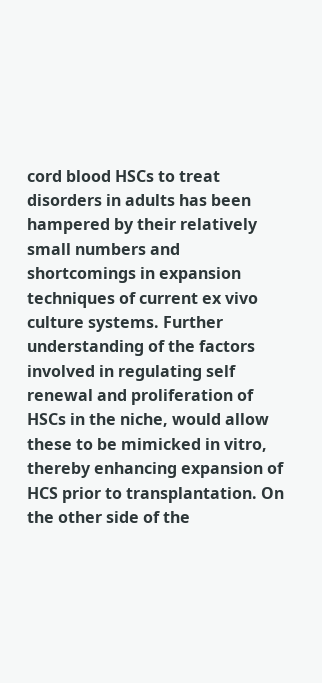cord blood HSCs to treat disorders in adults has been hampered by their relatively small numbers and shortcomings in expansion techniques of current ex vivo culture systems. Further understanding of the factors involved in regulating self renewal and proliferation of HSCs in the niche, would allow these to be mimicked in vitro, thereby enhancing expansion of HCS prior to transplantation. On the other side of the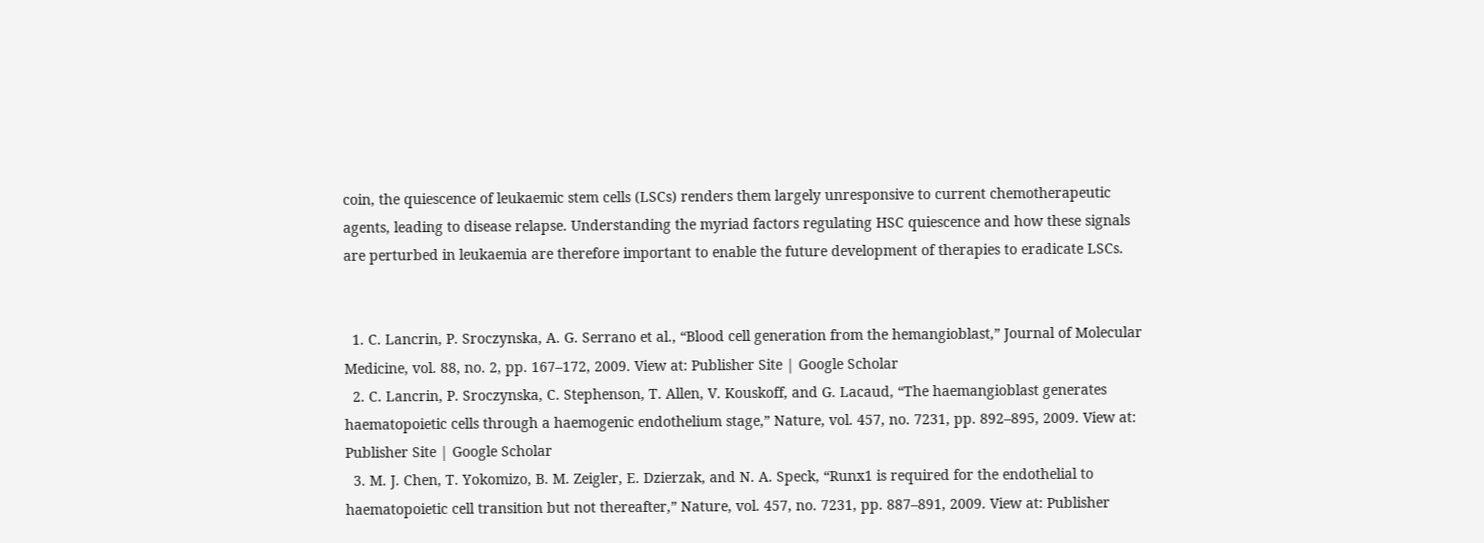coin, the quiescence of leukaemic stem cells (LSCs) renders them largely unresponsive to current chemotherapeutic agents, leading to disease relapse. Understanding the myriad factors regulating HSC quiescence and how these signals are perturbed in leukaemia are therefore important to enable the future development of therapies to eradicate LSCs.


  1. C. Lancrin, P. Sroczynska, A. G. Serrano et al., “Blood cell generation from the hemangioblast,” Journal of Molecular Medicine, vol. 88, no. 2, pp. 167–172, 2009. View at: Publisher Site | Google Scholar
  2. C. Lancrin, P. Sroczynska, C. Stephenson, T. Allen, V. Kouskoff, and G. Lacaud, “The haemangioblast generates haematopoietic cells through a haemogenic endothelium stage,” Nature, vol. 457, no. 7231, pp. 892–895, 2009. View at: Publisher Site | Google Scholar
  3. M. J. Chen, T. Yokomizo, B. M. Zeigler, E. Dzierzak, and N. A. Speck, “Runx1 is required for the endothelial to haematopoietic cell transition but not thereafter,” Nature, vol. 457, no. 7231, pp. 887–891, 2009. View at: Publisher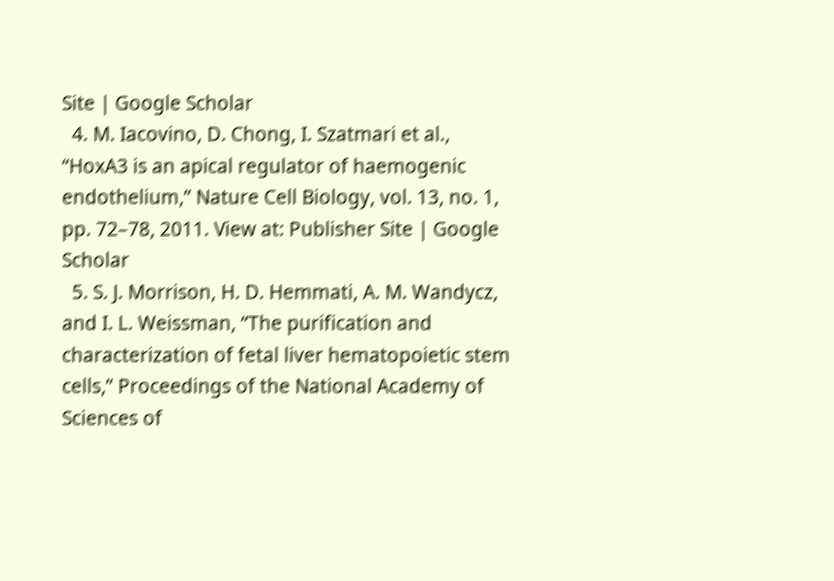Site | Google Scholar
  4. M. Iacovino, D. Chong, I. Szatmari et al., “HoxA3 is an apical regulator of haemogenic endothelium,” Nature Cell Biology, vol. 13, no. 1, pp. 72–78, 2011. View at: Publisher Site | Google Scholar
  5. S. J. Morrison, H. D. Hemmati, A. M. Wandycz, and I. L. Weissman, “The purification and characterization of fetal liver hematopoietic stem cells,” Proceedings of the National Academy of Sciences of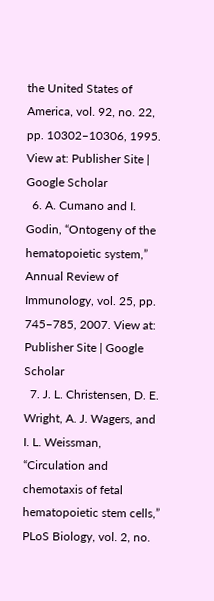the United States of America, vol. 92, no. 22, pp. 10302–10306, 1995. View at: Publisher Site | Google Scholar
  6. A. Cumano and I. Godin, “Ontogeny of the hematopoietic system,” Annual Review of Immunology, vol. 25, pp. 745–785, 2007. View at: Publisher Site | Google Scholar
  7. J. L. Christensen, D. E. Wright, A. J. Wagers, and I. L. Weissman, “Circulation and chemotaxis of fetal hematopoietic stem cells,” PLoS Biology, vol. 2, no.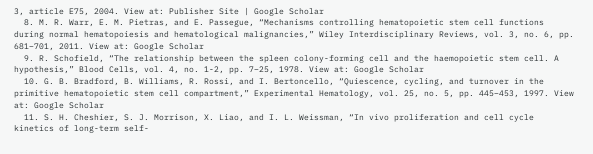3, article E75, 2004. View at: Publisher Site | Google Scholar
  8. M. R. Warr, E. M. Pietras, and E. Passegue, “Mechanisms controlling hematopoietic stem cell functions during normal hematopoiesis and hematological malignancies,” Wiley Interdisciplinary Reviews, vol. 3, no. 6, pp. 681–701, 2011. View at: Google Scholar
  9. R. Schofield, “The relationship between the spleen colony-forming cell and the haemopoietic stem cell. A hypothesis,” Blood Cells, vol. 4, no. 1-2, pp. 7–25, 1978. View at: Google Scholar
  10. G. B. Bradford, B. Williams, R. Rossi, and I. Bertoncello, “Quiescence, cycling, and turnover in the primitive hematopoietic stem cell compartment,” Experimental Hematology, vol. 25, no. 5, pp. 445–453, 1997. View at: Google Scholar
  11. S. H. Cheshier, S. J. Morrison, X. Liao, and I. L. Weissman, “In vivo proliferation and cell cycle kinetics of long-term self-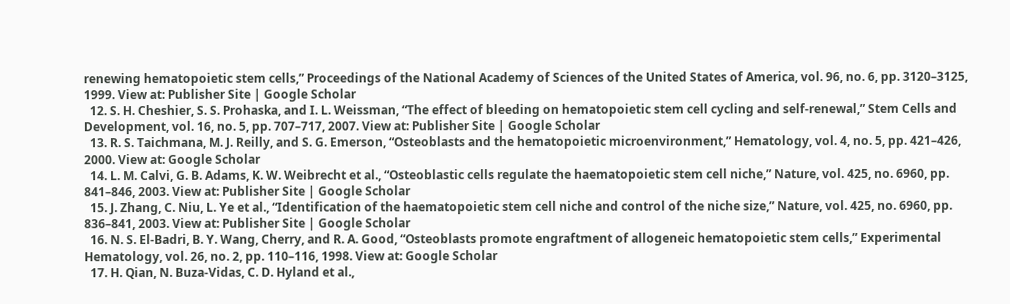renewing hematopoietic stem cells,” Proceedings of the National Academy of Sciences of the United States of America, vol. 96, no. 6, pp. 3120–3125, 1999. View at: Publisher Site | Google Scholar
  12. S. H. Cheshier, S. S. Prohaska, and I. L. Weissman, “The effect of bleeding on hematopoietic stem cell cycling and self-renewal,” Stem Cells and Development, vol. 16, no. 5, pp. 707–717, 2007. View at: Publisher Site | Google Scholar
  13. R. S. Taichmana, M. J. Reilly, and S. G. Emerson, “Osteoblasts and the hematopoietic microenvironment,” Hematology, vol. 4, no. 5, pp. 421–426, 2000. View at: Google Scholar
  14. L. M. Calvi, G. B. Adams, K. W. Weibrecht et al., “Osteoblastic cells regulate the haematopoietic stem cell niche,” Nature, vol. 425, no. 6960, pp. 841–846, 2003. View at: Publisher Site | Google Scholar
  15. J. Zhang, C. Niu, L. Ye et al., “Identification of the haematopoietic stem cell niche and control of the niche size,” Nature, vol. 425, no. 6960, pp. 836–841, 2003. View at: Publisher Site | Google Scholar
  16. N. S. El-Badri, B. Y. Wang, Cherry, and R. A. Good, “Osteoblasts promote engraftment of allogeneic hematopoietic stem cells,” Experimental Hematology, vol. 26, no. 2, pp. 110–116, 1998. View at: Google Scholar
  17. H. Qian, N. Buza-Vidas, C. D. Hyland et al.,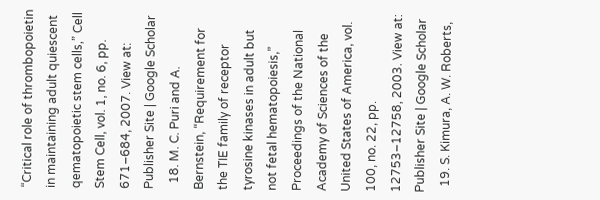“Critical role of thrombopoietin in maintaining adult quiescent qematopoietic stem cells,” Cell Stem Cell, vol. 1, no. 6, pp. 671–684, 2007. View at: Publisher Site | Google Scholar
  18. M. C. Puri and A. Bernstein, “Requirement for the TIE family of receptor tyrosine kinases in adult but not fetal hematopoiesis,” Proceedings of the National Academy of Sciences of the United States of America, vol. 100, no. 22, pp. 12753–12758, 2003. View at: Publisher Site | Google Scholar
  19. S. Kimura, A. W. Roberts,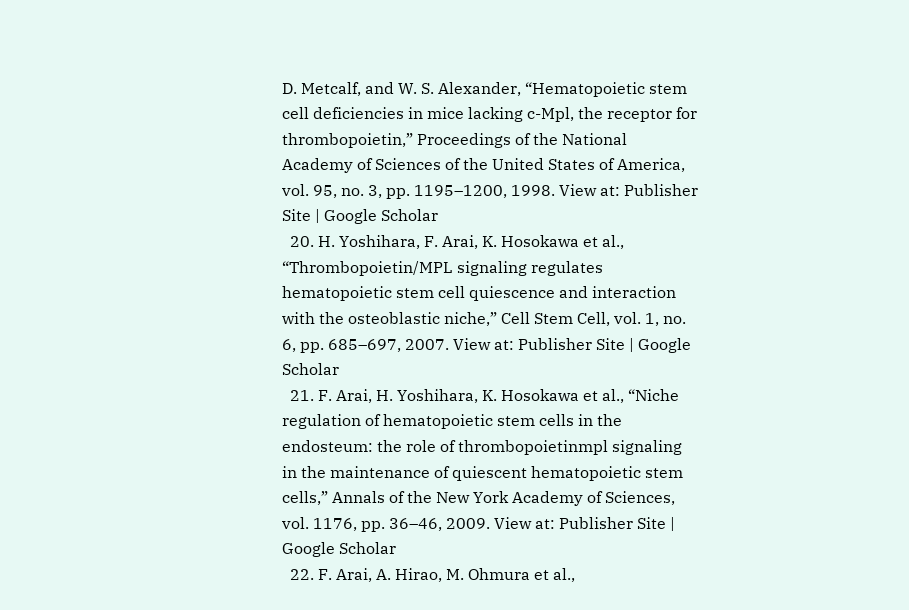D. Metcalf, and W. S. Alexander, “Hematopoietic stem cell deficiencies in mice lacking c-Mpl, the receptor for thrombopoietin,” Proceedings of the National Academy of Sciences of the United States of America, vol. 95, no. 3, pp. 1195–1200, 1998. View at: Publisher Site | Google Scholar
  20. H. Yoshihara, F. Arai, K. Hosokawa et al., “Thrombopoietin/MPL signaling regulates hematopoietic stem cell quiescence and interaction with the osteoblastic niche,” Cell Stem Cell, vol. 1, no. 6, pp. 685–697, 2007. View at: Publisher Site | Google Scholar
  21. F. Arai, H. Yoshihara, K. Hosokawa et al., “Niche regulation of hematopoietic stem cells in the endosteum: the role of thrombopoietinmpl signaling in the maintenance of quiescent hematopoietic stem cells,” Annals of the New York Academy of Sciences, vol. 1176, pp. 36–46, 2009. View at: Publisher Site | Google Scholar
  22. F. Arai, A. Hirao, M. Ohmura et al.,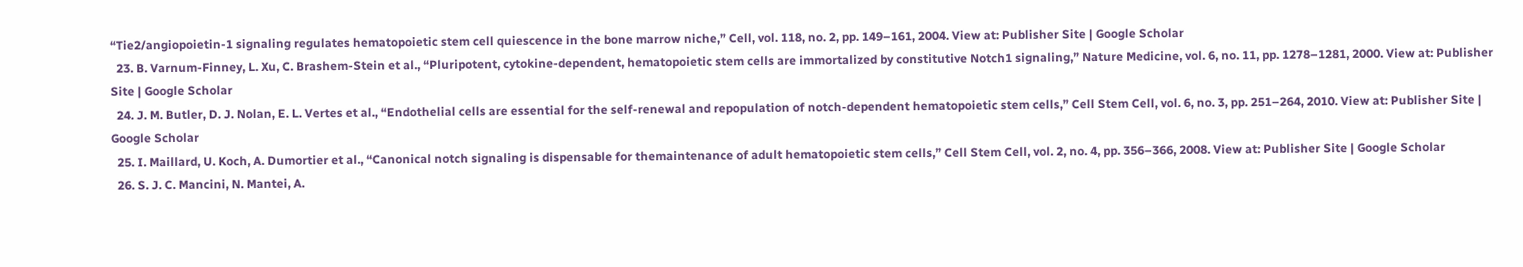“Tie2/angiopoietin-1 signaling regulates hematopoietic stem cell quiescence in the bone marrow niche,” Cell, vol. 118, no. 2, pp. 149–161, 2004. View at: Publisher Site | Google Scholar
  23. B. Varnum-Finney, L. Xu, C. Brashem-Stein et al., “Pluripotent, cytokine-dependent, hematopoietic stem cells are immortalized by constitutive Notch1 signaling,” Nature Medicine, vol. 6, no. 11, pp. 1278–1281, 2000. View at: Publisher Site | Google Scholar
  24. J. M. Butler, D. J. Nolan, E. L. Vertes et al., “Endothelial cells are essential for the self-renewal and repopulation of notch-dependent hematopoietic stem cells,” Cell Stem Cell, vol. 6, no. 3, pp. 251–264, 2010. View at: Publisher Site | Google Scholar
  25. I. Maillard, U. Koch, A. Dumortier et al., “Canonical notch signaling is dispensable for themaintenance of adult hematopoietic stem cells,” Cell Stem Cell, vol. 2, no. 4, pp. 356–366, 2008. View at: Publisher Site | Google Scholar
  26. S. J. C. Mancini, N. Mantei, A.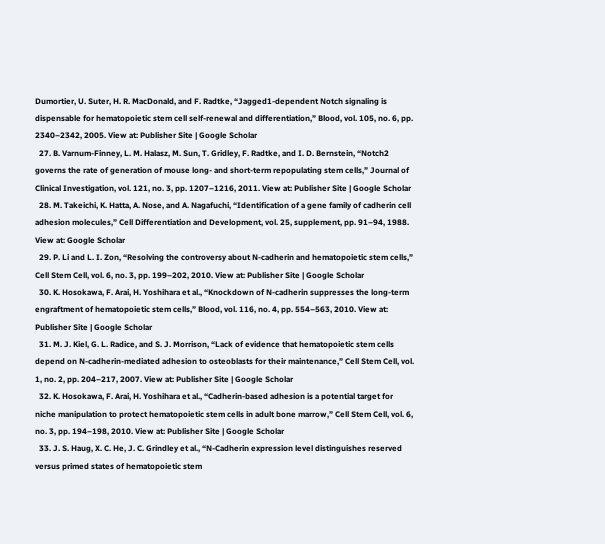Dumortier, U. Suter, H. R. MacDonald, and F. Radtke, “Jagged1-dependent Notch signaling is dispensable for hematopoietic stem cell self-renewal and differentiation,” Blood, vol. 105, no. 6, pp. 2340–2342, 2005. View at: Publisher Site | Google Scholar
  27. B. Varnum-Finney, L. M. Halasz, M. Sun, T. Gridley, F. Radtke, and I. D. Bernstein, “Notch2 governs the rate of generation of mouse long- and short-term repopulating stem cells,” Journal of Clinical Investigation, vol. 121, no. 3, pp. 1207–1216, 2011. View at: Publisher Site | Google Scholar
  28. M. Takeichi, K. Hatta, A. Nose, and A. Nagafuchi, “Identification of a gene family of cadherin cell adhesion molecules,” Cell Differentiation and Development, vol. 25, supplement, pp. 91–94, 1988. View at: Google Scholar
  29. P. Li and L. I. Zon, “Resolving the controversy about N-cadherin and hematopoietic stem cells,” Cell Stem Cell, vol. 6, no. 3, pp. 199–202, 2010. View at: Publisher Site | Google Scholar
  30. K. Hosokawa, F. Arai, H. Yoshihara et al., “Knockdown of N-cadherin suppresses the long-term engraftment of hematopoietic stem cells,” Blood, vol. 116, no. 4, pp. 554–563, 2010. View at: Publisher Site | Google Scholar
  31. M. J. Kiel, G. L. Radice, and S. J. Morrison, “Lack of evidence that hematopoietic stem cells depend on N-cadherin-mediated adhesion to osteoblasts for their maintenance,” Cell Stem Cell, vol. 1, no. 2, pp. 204–217, 2007. View at: Publisher Site | Google Scholar
  32. K. Hosokawa, F. Arai, H. Yoshihara et al., “Cadherin-based adhesion is a potential target for niche manipulation to protect hematopoietic stem cells in adult bone marrow,” Cell Stem Cell, vol. 6, no. 3, pp. 194–198, 2010. View at: Publisher Site | Google Scholar
  33. J. S. Haug, X. C. He, J. C. Grindley et al., “N-Cadherin expression level distinguishes reserved versus primed states of hematopoietic stem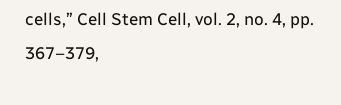cells,” Cell Stem Cell, vol. 2, no. 4, pp. 367–379,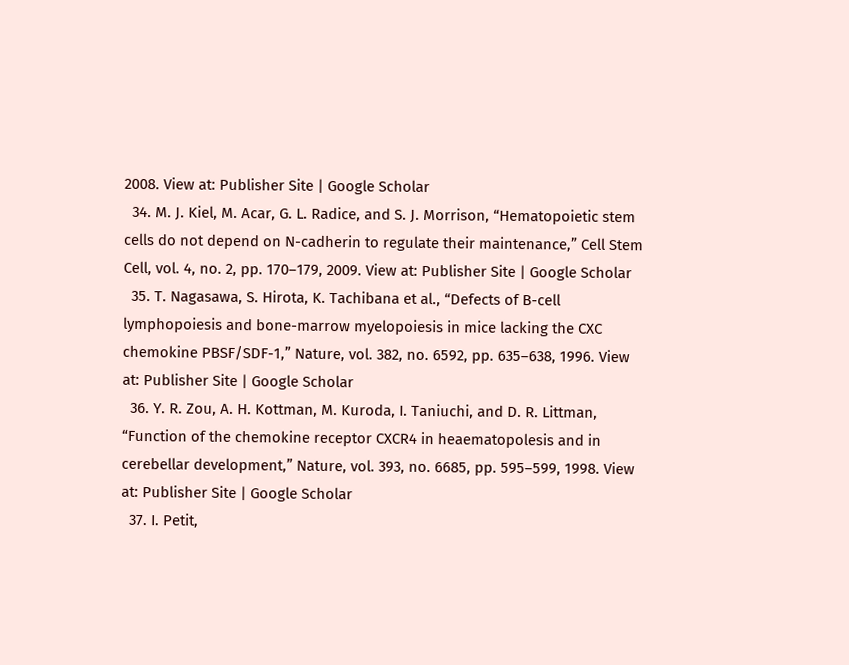2008. View at: Publisher Site | Google Scholar
  34. M. J. Kiel, M. Acar, G. L. Radice, and S. J. Morrison, “Hematopoietic stem cells do not depend on N-cadherin to regulate their maintenance,” Cell Stem Cell, vol. 4, no. 2, pp. 170–179, 2009. View at: Publisher Site | Google Scholar
  35. T. Nagasawa, S. Hirota, K. Tachibana et al., “Defects of B-cell lymphopoiesis and bone-marrow myelopoiesis in mice lacking the CXC chemokine PBSF/SDF-1,” Nature, vol. 382, no. 6592, pp. 635–638, 1996. View at: Publisher Site | Google Scholar
  36. Y. R. Zou, A. H. Kottman, M. Kuroda, I. Taniuchi, and D. R. Littman, “Function of the chemokine receptor CXCR4 in heaematopolesis and in cerebellar development,” Nature, vol. 393, no. 6685, pp. 595–599, 1998. View at: Publisher Site | Google Scholar
  37. I. Petit,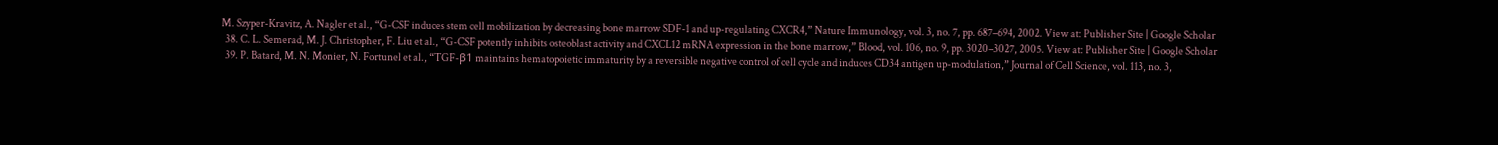M. Szyper-Kravitz, A. Nagler et al., “G-CSF induces stem cell mobilization by decreasing bone marrow SDF-1 and up-regulating CXCR4,” Nature Immunology, vol. 3, no. 7, pp. 687–694, 2002. View at: Publisher Site | Google Scholar
  38. C. L. Semerad, M. J. Christopher, F. Liu et al., “G-CSF potently inhibits osteoblast activity and CXCL12 mRNA expression in the bone marrow,” Blood, vol. 106, no. 9, pp. 3020–3027, 2005. View at: Publisher Site | Google Scholar
  39. P. Batard, M. N. Monier, N. Fortunel et al., “TGF-β1 maintains hematopoietic immaturity by a reversible negative control of cell cycle and induces CD34 antigen up-modulation,” Journal of Cell Science, vol. 113, no. 3,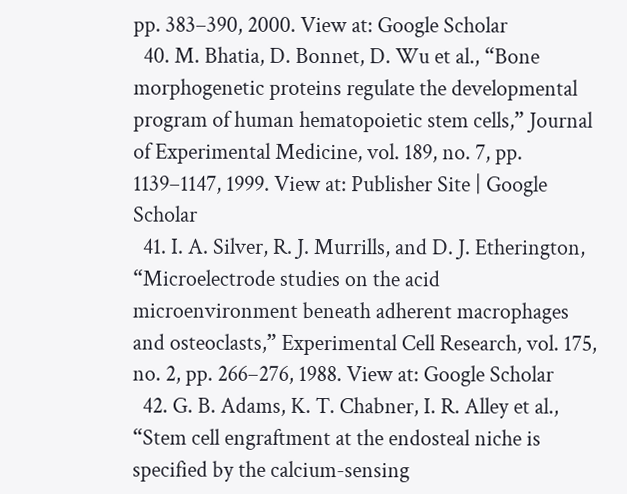pp. 383–390, 2000. View at: Google Scholar
  40. M. Bhatia, D. Bonnet, D. Wu et al., “Bone morphogenetic proteins regulate the developmental program of human hematopoietic stem cells,” Journal of Experimental Medicine, vol. 189, no. 7, pp. 1139–1147, 1999. View at: Publisher Site | Google Scholar
  41. I. A. Silver, R. J. Murrills, and D. J. Etherington, “Microelectrode studies on the acid microenvironment beneath adherent macrophages and osteoclasts,” Experimental Cell Research, vol. 175, no. 2, pp. 266–276, 1988. View at: Google Scholar
  42. G. B. Adams, K. T. Chabner, I. R. Alley et al., “Stem cell engraftment at the endosteal niche is specified by the calcium-sensing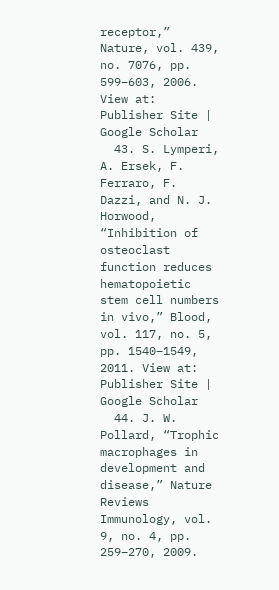receptor,” Nature, vol. 439, no. 7076, pp. 599–603, 2006. View at: Publisher Site | Google Scholar
  43. S. Lymperi, A. Ersek, F. Ferraro, F. Dazzi, and N. J. Horwood, “Inhibition of osteoclast function reduces hematopoietic stem cell numbers in vivo,” Blood, vol. 117, no. 5, pp. 1540–1549, 2011. View at: Publisher Site | Google Scholar
  44. J. W. Pollard, “Trophic macrophages in development and disease,” Nature Reviews Immunology, vol. 9, no. 4, pp. 259–270, 2009.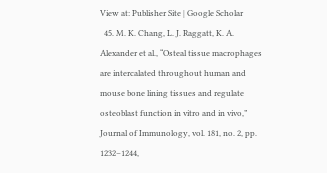View at: Publisher Site | Google Scholar
  45. M. K. Chang, L. J. Raggatt, K. A. Alexander et al., “Osteal tissue macrophages are intercalated throughout human and mouse bone lining tissues and regulate osteoblast function in vitro and in vivo,” Journal of Immunology, vol. 181, no. 2, pp. 1232–1244,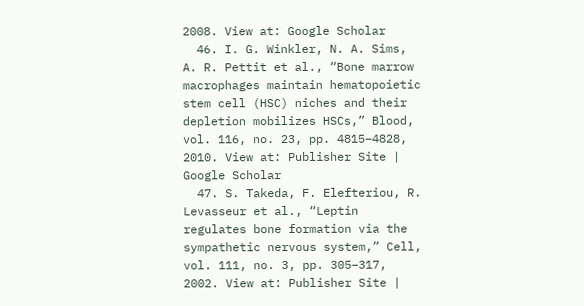2008. View at: Google Scholar
  46. I. G. Winkler, N. A. Sims, A. R. Pettit et al., “Bone marrow macrophages maintain hematopoietic stem cell (HSC) niches and their depletion mobilizes HSCs,” Blood, vol. 116, no. 23, pp. 4815–4828, 2010. View at: Publisher Site | Google Scholar
  47. S. Takeda, F. Elefteriou, R. Levasseur et al., “Leptin regulates bone formation via the sympathetic nervous system,” Cell, vol. 111, no. 3, pp. 305–317, 2002. View at: Publisher Site |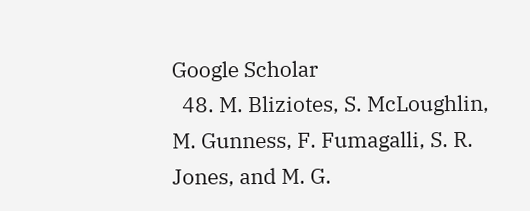Google Scholar
  48. M. Bliziotes, S. McLoughlin, M. Gunness, F. Fumagalli, S. R. Jones, and M. G.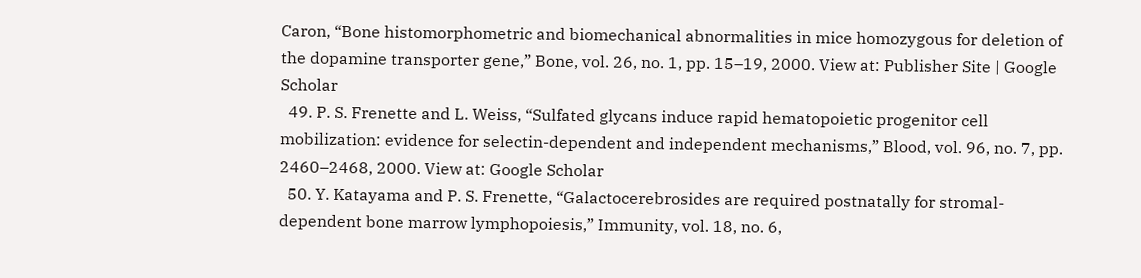Caron, “Bone histomorphometric and biomechanical abnormalities in mice homozygous for deletion of the dopamine transporter gene,” Bone, vol. 26, no. 1, pp. 15–19, 2000. View at: Publisher Site | Google Scholar
  49. P. S. Frenette and L. Weiss, “Sulfated glycans induce rapid hematopoietic progenitor cell mobilization: evidence for selectin-dependent and independent mechanisms,” Blood, vol. 96, no. 7, pp. 2460–2468, 2000. View at: Google Scholar
  50. Y. Katayama and P. S. Frenette, “Galactocerebrosides are required postnatally for stromal-dependent bone marrow lymphopoiesis,” Immunity, vol. 18, no. 6,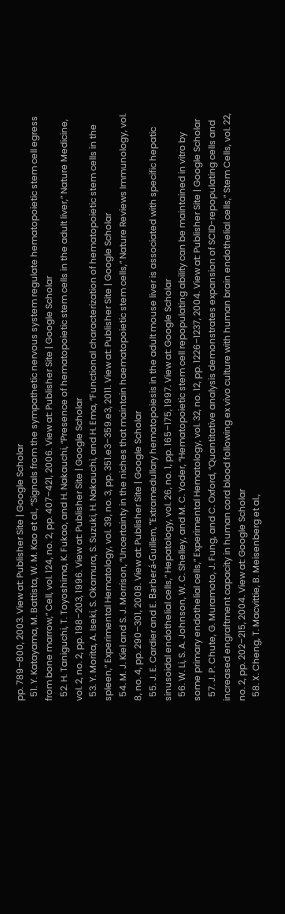pp. 789–800, 2003. View at: Publisher Site | Google Scholar
  51. Y. Katayama, M. Battista, W. M. Kao et al., “Signals from the sympathetic nervous system regulate hematopoietic stem cell egress from bone marrow,” Cell, vol. 124, no. 2, pp. 407–421, 2006. View at: Publisher Site | Google Scholar
  52. H. Taniguchi, T. Toyoshima, K. Fukao, and H. Nakauchi, “Presence of hematopoietic stem cells in the adult liver,” Nature Medicine, vol. 2, no. 2, pp. 198–203, 1996. View at: Publisher Site | Google Scholar
  53. Y. Morita, A. Iseki, S. Okamura, S. Suzuki, H. Nakauchi, and H. Ema, “Functional characterization of hematopoietic stem cells in the spleen,” Experimental Hematology, vol. 39, no. 3, pp. 351.e3–359.e3, 2011. View at: Publisher Site | Google Scholar
  54. M. J. Kiel and S. J. Morrison, “Uncertainty in the niches that maintain haematopoietic stem cells,” Nature Reviews Immunology, vol. 8, no. 4, pp. 290–301, 2008. View at: Publisher Site | Google Scholar
  55. J. E. Cardier and E. Barberá-Guillem, “Extramedullary hematopoiesis in the adult mouse liver is associated with specific hepatic sinusoidal endothelial cells,” Hepatology, vol. 26, no. 1, pp. 165–175, 1997. View at: Google Scholar
  56. W. Li, S. A. Johnson, W. C. Shelley, and M. C. Yoder, “Hematopoietic stem cell repopulating ability can be maintained in vitro by some primary endothelial cells,” Experimental Hematology, vol. 32, no. 12, pp. 1226–1237, 2004. View at: Publisher Site | Google Scholar
  57. J. P. Chute, G. Muramoto, J. Fung, and C. Oxford, “Quantitative analysis demonstrates expansion of SCID-repopulating cells and increased engraftment capacity in human cord blood following ex vivo culture with human brain endothelial cells,” Stem Cells, vol. 22, no. 2, pp. 202–215, 2004. View at: Google Scholar
  58. X. Cheng, T. Macvittie, B. Meisenberg et al.,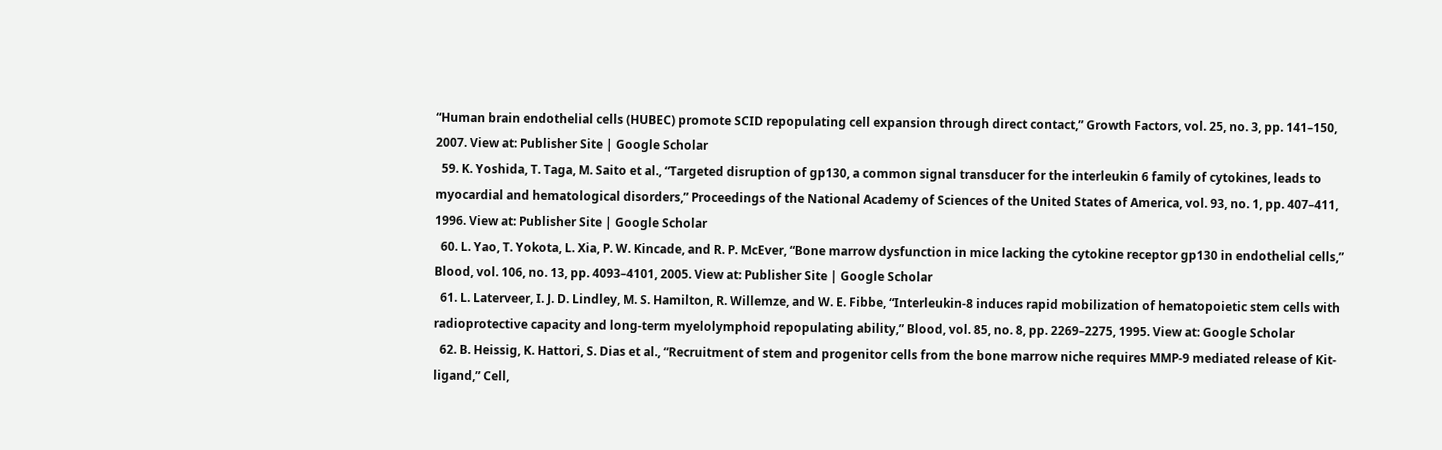“Human brain endothelial cells (HUBEC) promote SCID repopulating cell expansion through direct contact,” Growth Factors, vol. 25, no. 3, pp. 141–150, 2007. View at: Publisher Site | Google Scholar
  59. K. Yoshida, T. Taga, M. Saito et al., “Targeted disruption of gp130, a common signal transducer for the interleukin 6 family of cytokines, leads to myocardial and hematological disorders,” Proceedings of the National Academy of Sciences of the United States of America, vol. 93, no. 1, pp. 407–411, 1996. View at: Publisher Site | Google Scholar
  60. L. Yao, T. Yokota, L. Xia, P. W. Kincade, and R. P. McEver, “Bone marrow dysfunction in mice lacking the cytokine receptor gp130 in endothelial cells,” Blood, vol. 106, no. 13, pp. 4093–4101, 2005. View at: Publisher Site | Google Scholar
  61. L. Laterveer, I. J. D. Lindley, M. S. Hamilton, R. Willemze, and W. E. Fibbe, “Interleukin-8 induces rapid mobilization of hematopoietic stem cells with radioprotective capacity and long-term myelolymphoid repopulating ability,” Blood, vol. 85, no. 8, pp. 2269–2275, 1995. View at: Google Scholar
  62. B. Heissig, K. Hattori, S. Dias et al., “Recruitment of stem and progenitor cells from the bone marrow niche requires MMP-9 mediated release of Kit-ligand,” Cell,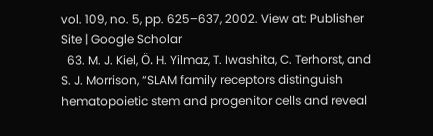vol. 109, no. 5, pp. 625–637, 2002. View at: Publisher Site | Google Scholar
  63. M. J. Kiel, Ö. H. Yilmaz, T. Iwashita, C. Terhorst, and S. J. Morrison, “SLAM family receptors distinguish hematopoietic stem and progenitor cells and reveal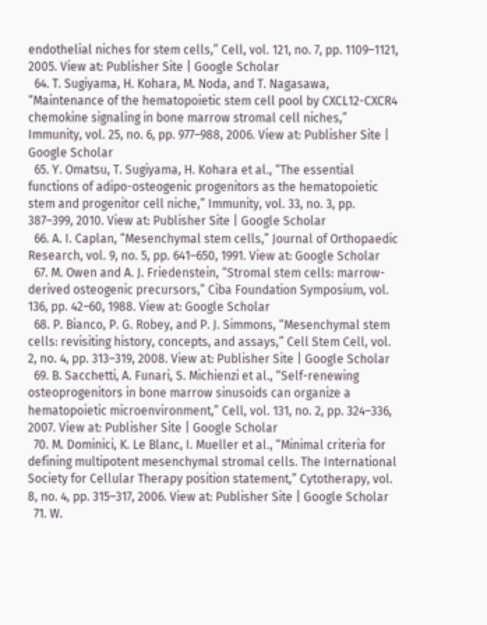endothelial niches for stem cells,” Cell, vol. 121, no. 7, pp. 1109–1121, 2005. View at: Publisher Site | Google Scholar
  64. T. Sugiyama, H. Kohara, M. Noda, and T. Nagasawa, “Maintenance of the hematopoietic stem cell pool by CXCL12-CXCR4 chemokine signaling in bone marrow stromal cell niches,” Immunity, vol. 25, no. 6, pp. 977–988, 2006. View at: Publisher Site | Google Scholar
  65. Y. Omatsu, T. Sugiyama, H. Kohara et al., “The essential functions of adipo-osteogenic progenitors as the hematopoietic stem and progenitor cell niche,” Immunity, vol. 33, no. 3, pp. 387–399, 2010. View at: Publisher Site | Google Scholar
  66. A. I. Caplan, “Mesenchymal stem cells,” Journal of Orthopaedic Research, vol. 9, no. 5, pp. 641–650, 1991. View at: Google Scholar
  67. M. Owen and A. J. Friedenstein, “Stromal stem cells: marrow-derived osteogenic precursors,” Ciba Foundation Symposium, vol. 136, pp. 42–60, 1988. View at: Google Scholar
  68. P. Bianco, P. G. Robey, and P. J. Simmons, “Mesenchymal stem cells: revisiting history, concepts, and assays,” Cell Stem Cell, vol. 2, no. 4, pp. 313–319, 2008. View at: Publisher Site | Google Scholar
  69. B. Sacchetti, A. Funari, S. Michienzi et al., “Self-renewing osteoprogenitors in bone marrow sinusoids can organize a hematopoietic microenvironment,” Cell, vol. 131, no. 2, pp. 324–336, 2007. View at: Publisher Site | Google Scholar
  70. M. Dominici, K. Le Blanc, I. Mueller et al., “Minimal criteria for defining multipotent mesenchymal stromal cells. The International Society for Cellular Therapy position statement,” Cytotherapy, vol. 8, no. 4, pp. 315–317, 2006. View at: Publisher Site | Google Scholar
  71. W.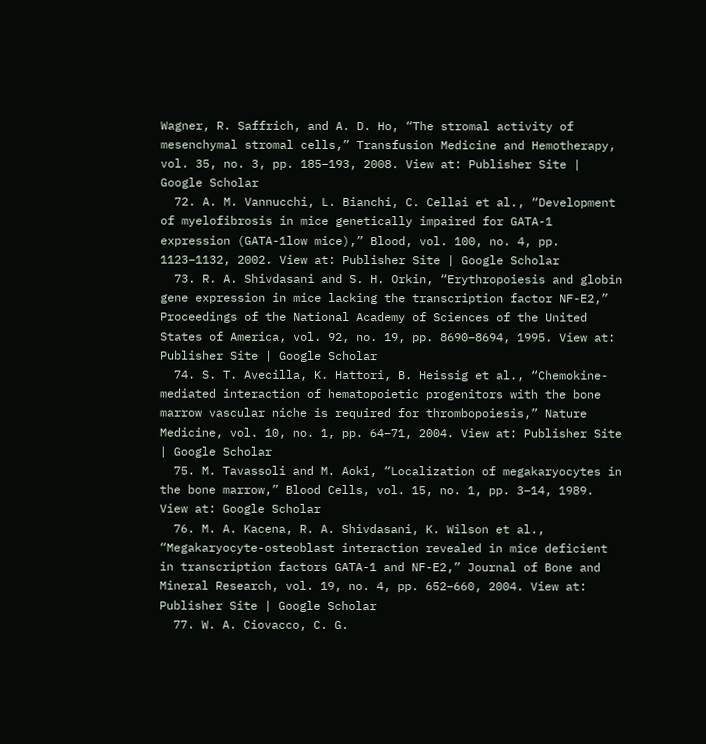Wagner, R. Saffrich, and A. D. Ho, “The stromal activity of mesenchymal stromal cells,” Transfusion Medicine and Hemotherapy, vol. 35, no. 3, pp. 185–193, 2008. View at: Publisher Site | Google Scholar
  72. A. M. Vannucchi, L. Bianchi, C. Cellai et al., “Development of myelofibrosis in mice genetically impaired for GATA-1 expression (GATA-1low mice),” Blood, vol. 100, no. 4, pp. 1123–1132, 2002. View at: Publisher Site | Google Scholar
  73. R. A. Shivdasani and S. H. Orkin, “Erythropoiesis and globin gene expression in mice lacking the transcription factor NF-E2,” Proceedings of the National Academy of Sciences of the United States of America, vol. 92, no. 19, pp. 8690–8694, 1995. View at: Publisher Site | Google Scholar
  74. S. T. Avecilla, K. Hattori, B. Heissig et al., “Chemokine-mediated interaction of hematopoietic progenitors with the bone marrow vascular niche is required for thrombopoiesis,” Nature Medicine, vol. 10, no. 1, pp. 64–71, 2004. View at: Publisher Site | Google Scholar
  75. M. Tavassoli and M. Aoki, “Localization of megakaryocytes in the bone marrow,” Blood Cells, vol. 15, no. 1, pp. 3–14, 1989. View at: Google Scholar
  76. M. A. Kacena, R. A. Shivdasani, K. Wilson et al., “Megakaryocyte-osteoblast interaction revealed in mice deficient in transcription factors GATA-1 and NF-E2,” Journal of Bone and Mineral Research, vol. 19, no. 4, pp. 652–660, 2004. View at: Publisher Site | Google Scholar
  77. W. A. Ciovacco, C. G.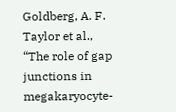Goldberg, A. F. Taylor et al., “The role of gap junctions in megakaryocyte-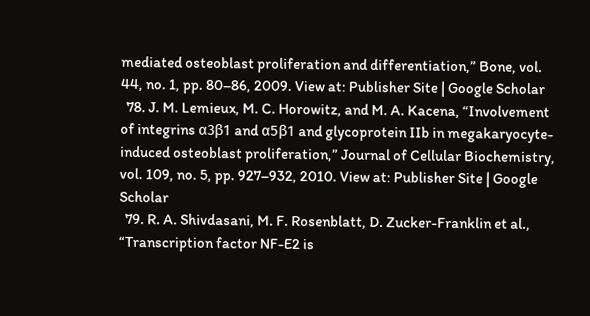mediated osteoblast proliferation and differentiation,” Bone, vol. 44, no. 1, pp. 80–86, 2009. View at: Publisher Site | Google Scholar
  78. J. M. Lemieux, M. C. Horowitz, and M. A. Kacena, “Involvement of integrins α3β1 and α5β1 and glycoprotein IIb in megakaryocyte-induced osteoblast proliferation,” Journal of Cellular Biochemistry, vol. 109, no. 5, pp. 927–932, 2010. View at: Publisher Site | Google Scholar
  79. R. A. Shivdasani, M. F. Rosenblatt, D. Zucker-Franklin et al., “Transcription factor NF-E2 is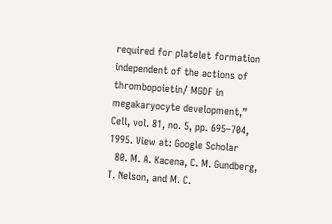required for platelet formation independent of the actions of thrombopoietin/ MGDF in megakaryocyte development,” Cell, vol. 81, no. 5, pp. 695–704, 1995. View at: Google Scholar
  80. M. A. Kacena, C. M. Gundberg, T. Nelson, and M. C.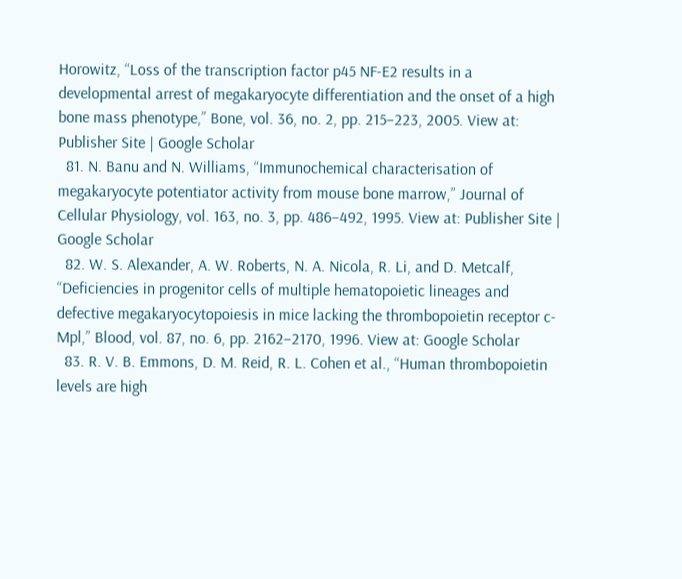Horowitz, “Loss of the transcription factor p45 NF-E2 results in a developmental arrest of megakaryocyte differentiation and the onset of a high bone mass phenotype,” Bone, vol. 36, no. 2, pp. 215–223, 2005. View at: Publisher Site | Google Scholar
  81. N. Banu and N. Williams, “Immunochemical characterisation of megakaryocyte potentiator activity from mouse bone marrow,” Journal of Cellular Physiology, vol. 163, no. 3, pp. 486–492, 1995. View at: Publisher Site | Google Scholar
  82. W. S. Alexander, A. W. Roberts, N. A. Nicola, R. Li, and D. Metcalf, “Deficiencies in progenitor cells of multiple hematopoietic lineages and defective megakaryocytopoiesis in mice lacking the thrombopoietin receptor c-Mpl,” Blood, vol. 87, no. 6, pp. 2162–2170, 1996. View at: Google Scholar
  83. R. V. B. Emmons, D. M. Reid, R. L. Cohen et al., “Human thrombopoietin levels are high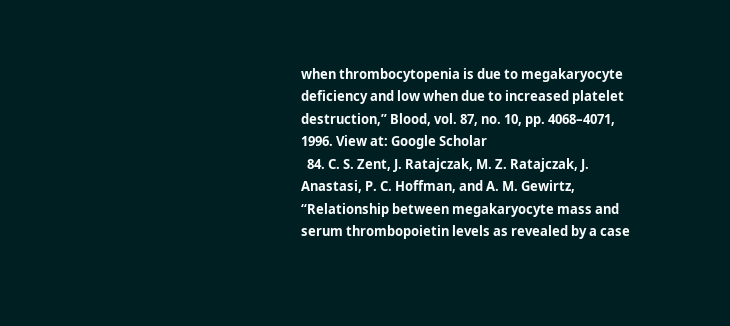when thrombocytopenia is due to megakaryocyte deficiency and low when due to increased platelet destruction,” Blood, vol. 87, no. 10, pp. 4068–4071, 1996. View at: Google Scholar
  84. C. S. Zent, J. Ratajczak, M. Z. Ratajczak, J. Anastasi, P. C. Hoffman, and A. M. Gewirtz, “Relationship between megakaryocyte mass and serum thrombopoietin levels as revealed by a case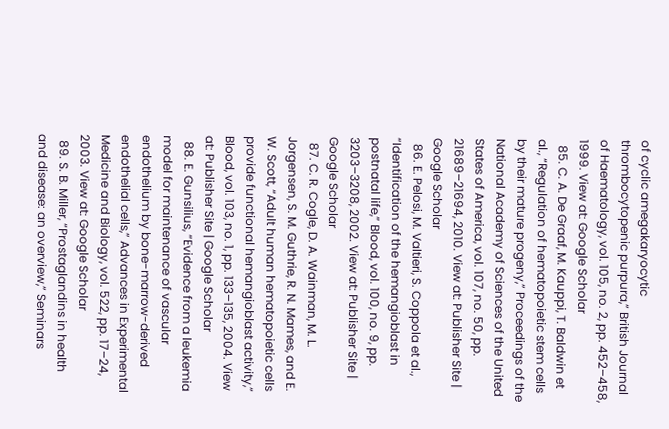of cyclic amegakaryocytic thrombocytopenic purpura,” British Journal of Haematology, vol. 105, no. 2, pp. 452–458, 1999. View at: Google Scholar
  85. C. A. De Graaf, M. Kauppi, T. Baldwin et al., “Regulation of hematopoietic stem cells by their mature progeny,” Proceedings of the National Academy of Sciences of the United States of America, vol. 107, no. 50, pp. 21689–21694, 2010. View at: Publisher Site | Google Scholar
  86. E. Pelosi, M. Valtieri, S. Coppola et al., “Identification of the hemangioblast in postnatal life,” Blood, vol. 100, no. 9, pp. 3203–3208, 2002. View at: Publisher Site | Google Scholar
  87. C. R. Cogle, D. A. Wainman, M. L. Jorgensen, S. M. Guthrie, R. N. Mames, and E. W. Scott, “Adult human hematopoietic cells provide functional hemangioblast activity,” Blood, vol. 103, no. 1, pp. 133–135, 2004. View at: Publisher Site | Google Scholar
  88. E. Gunsilius, “Evidence from a leukemia model for maintenance of vascular endothelium by bone-marrow-derived endothelial cells,” Advances in Experimental Medicine and Biology, vol. 522, pp. 17–24, 2003. View at: Google Scholar
  89. S. B. Miller, “Prostaglandins in health and disease: an overview,” Seminars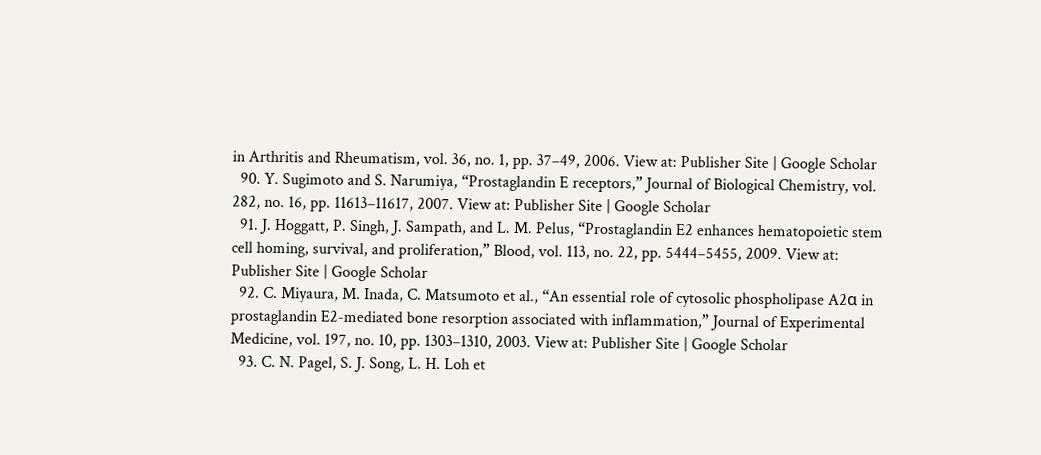in Arthritis and Rheumatism, vol. 36, no. 1, pp. 37–49, 2006. View at: Publisher Site | Google Scholar
  90. Y. Sugimoto and S. Narumiya, “Prostaglandin E receptors,” Journal of Biological Chemistry, vol. 282, no. 16, pp. 11613–11617, 2007. View at: Publisher Site | Google Scholar
  91. J. Hoggatt, P. Singh, J. Sampath, and L. M. Pelus, “Prostaglandin E2 enhances hematopoietic stem cell homing, survival, and proliferation,” Blood, vol. 113, no. 22, pp. 5444–5455, 2009. View at: Publisher Site | Google Scholar
  92. C. Miyaura, M. Inada, C. Matsumoto et al., “An essential role of cytosolic phospholipase A2α in prostaglandin E2-mediated bone resorption associated with inflammation,” Journal of Experimental Medicine, vol. 197, no. 10, pp. 1303–1310, 2003. View at: Publisher Site | Google Scholar
  93. C. N. Pagel, S. J. Song, L. H. Loh et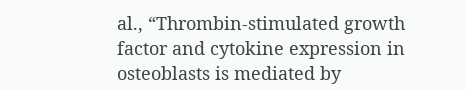al., “Thrombin-stimulated growth factor and cytokine expression in osteoblasts is mediated by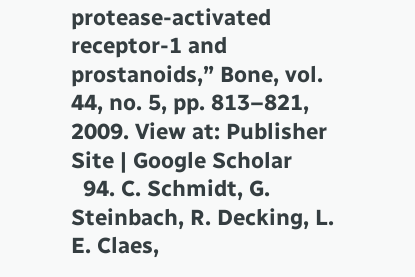protease-activated receptor-1 and prostanoids,” Bone, vol. 44, no. 5, pp. 813–821, 2009. View at: Publisher Site | Google Scholar
  94. C. Schmidt, G. Steinbach, R. Decking, L. E. Claes,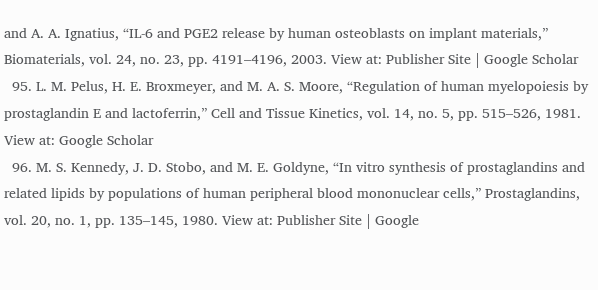and A. A. Ignatius, “IL-6 and PGE2 release by human osteoblasts on implant materials,” Biomaterials, vol. 24, no. 23, pp. 4191–4196, 2003. View at: Publisher Site | Google Scholar
  95. L. M. Pelus, H. E. Broxmeyer, and M. A. S. Moore, “Regulation of human myelopoiesis by prostaglandin E and lactoferrin,” Cell and Tissue Kinetics, vol. 14, no. 5, pp. 515–526, 1981. View at: Google Scholar
  96. M. S. Kennedy, J. D. Stobo, and M. E. Goldyne, “In vitro synthesis of prostaglandins and related lipids by populations of human peripheral blood mononuclear cells,” Prostaglandins, vol. 20, no. 1, pp. 135–145, 1980. View at: Publisher Site | Google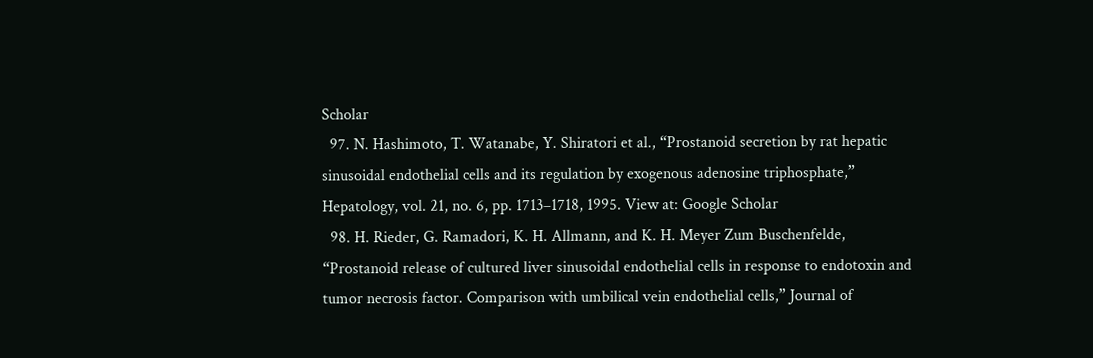Scholar
  97. N. Hashimoto, T. Watanabe, Y. Shiratori et al., “Prostanoid secretion by rat hepatic sinusoidal endothelial cells and its regulation by exogenous adenosine triphosphate,” Hepatology, vol. 21, no. 6, pp. 1713–1718, 1995. View at: Google Scholar
  98. H. Rieder, G. Ramadori, K. H. Allmann, and K. H. Meyer Zum Buschenfelde, “Prostanoid release of cultured liver sinusoidal endothelial cells in response to endotoxin and tumor necrosis factor. Comparison with umbilical vein endothelial cells,” Journal of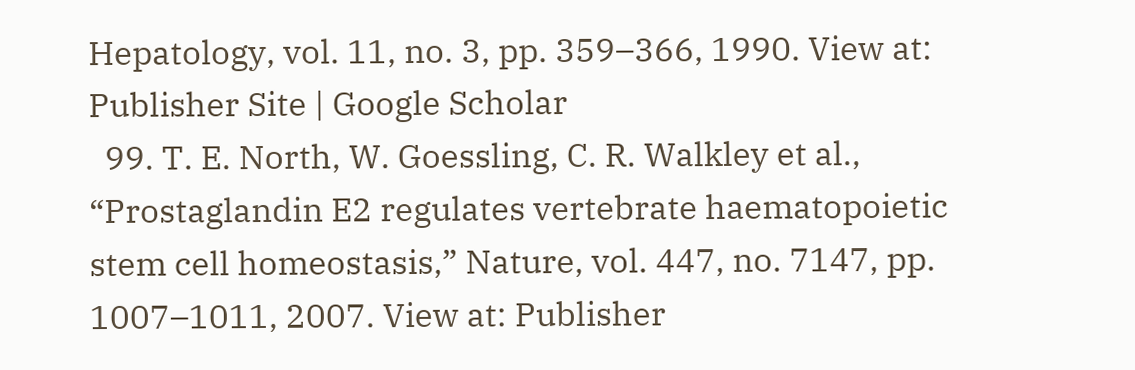Hepatology, vol. 11, no. 3, pp. 359–366, 1990. View at: Publisher Site | Google Scholar
  99. T. E. North, W. Goessling, C. R. Walkley et al., “Prostaglandin E2 regulates vertebrate haematopoietic stem cell homeostasis,” Nature, vol. 447, no. 7147, pp. 1007–1011, 2007. View at: Publisher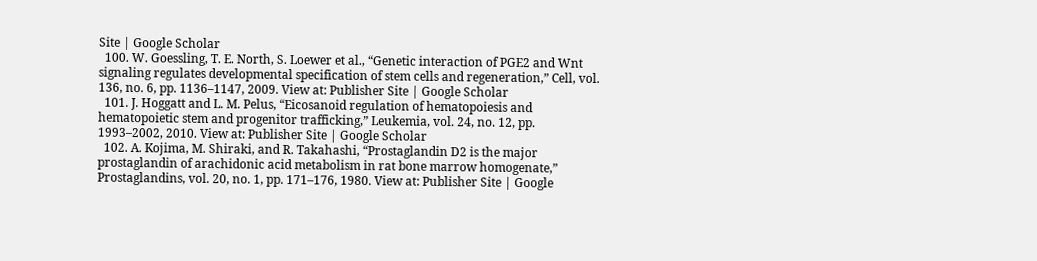Site | Google Scholar
  100. W. Goessling, T. E. North, S. Loewer et al., “Genetic interaction of PGE2 and Wnt signaling regulates developmental specification of stem cells and regeneration,” Cell, vol. 136, no. 6, pp. 1136–1147, 2009. View at: Publisher Site | Google Scholar
  101. J. Hoggatt and L. M. Pelus, “Eicosanoid regulation of hematopoiesis and hematopoietic stem and progenitor trafficking,” Leukemia, vol. 24, no. 12, pp. 1993–2002, 2010. View at: Publisher Site | Google Scholar
  102. A. Kojima, M. Shiraki, and R. Takahashi, “Prostaglandin D2 is the major prostaglandin of arachidonic acid metabolism in rat bone marrow homogenate,” Prostaglandins, vol. 20, no. 1, pp. 171–176, 1980. View at: Publisher Site | Google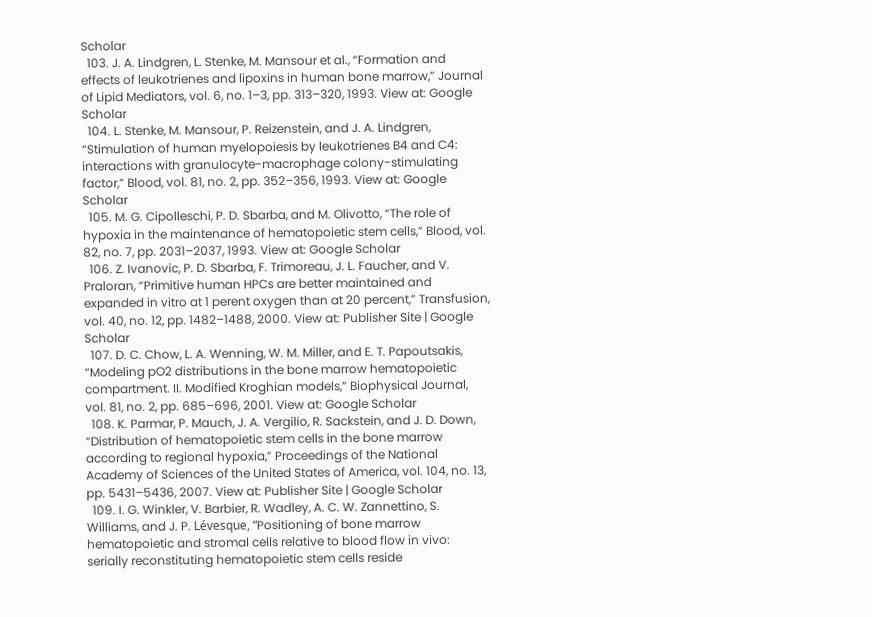Scholar
  103. J. A. Lindgren, L. Stenke, M. Mansour et al., “Formation and effects of leukotrienes and lipoxins in human bone marrow,” Journal of Lipid Mediators, vol. 6, no. 1–3, pp. 313–320, 1993. View at: Google Scholar
  104. L. Stenke, M. Mansour, P. Reizenstein, and J. A. Lindgren, “Stimulation of human myelopoiesis by leukotrienes B4 and C4: interactions with granulocyte-macrophage colony-stimulating factor,” Blood, vol. 81, no. 2, pp. 352–356, 1993. View at: Google Scholar
  105. M. G. Cipolleschi, P. D. Sbarba, and M. Olivotto, “The role of hypoxia in the maintenance of hematopoietic stem cells,” Blood, vol. 82, no. 7, pp. 2031–2037, 1993. View at: Google Scholar
  106. Z. Ivanovic, P. D. Sbarba, F. Trimoreau, J. L. Faucher, and V. Praloran, “Primitive human HPCs are better maintained and expanded in vitro at 1 perent oxygen than at 20 percent,” Transfusion, vol. 40, no. 12, pp. 1482–1488, 2000. View at: Publisher Site | Google Scholar
  107. D. C. Chow, L. A. Wenning, W. M. Miller, and E. T. Papoutsakis, “Modeling pO2 distributions in the bone marrow hematopoietic compartment. II. Modified Kroghian models,” Biophysical Journal, vol. 81, no. 2, pp. 685–696, 2001. View at: Google Scholar
  108. K. Parmar, P. Mauch, J. A. Vergilio, R. Sackstein, and J. D. Down, “Distribution of hematopoietic stem cells in the bone marrow according to regional hypoxia,” Proceedings of the National Academy of Sciences of the United States of America, vol. 104, no. 13, pp. 5431–5436, 2007. View at: Publisher Site | Google Scholar
  109. I. G. Winkler, V. Barbier, R. Wadley, A. C. W. Zannettino, S. Williams, and J. P. Lévesque, “Positioning of bone marrow hematopoietic and stromal cells relative to blood flow in vivo: serially reconstituting hematopoietic stem cells reside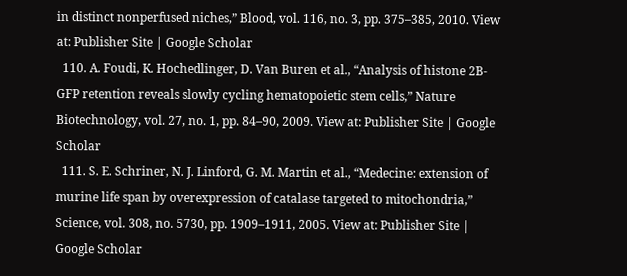in distinct nonperfused niches,” Blood, vol. 116, no. 3, pp. 375–385, 2010. View at: Publisher Site | Google Scholar
  110. A. Foudi, K. Hochedlinger, D. Van Buren et al., “Analysis of histone 2B-GFP retention reveals slowly cycling hematopoietic stem cells,” Nature Biotechnology, vol. 27, no. 1, pp. 84–90, 2009. View at: Publisher Site | Google Scholar
  111. S. E. Schriner, N. J. Linford, G. M. Martin et al., “Medecine: extension of murine life span by overexpression of catalase targeted to mitochondria,” Science, vol. 308, no. 5730, pp. 1909–1911, 2005. View at: Publisher Site | Google Scholar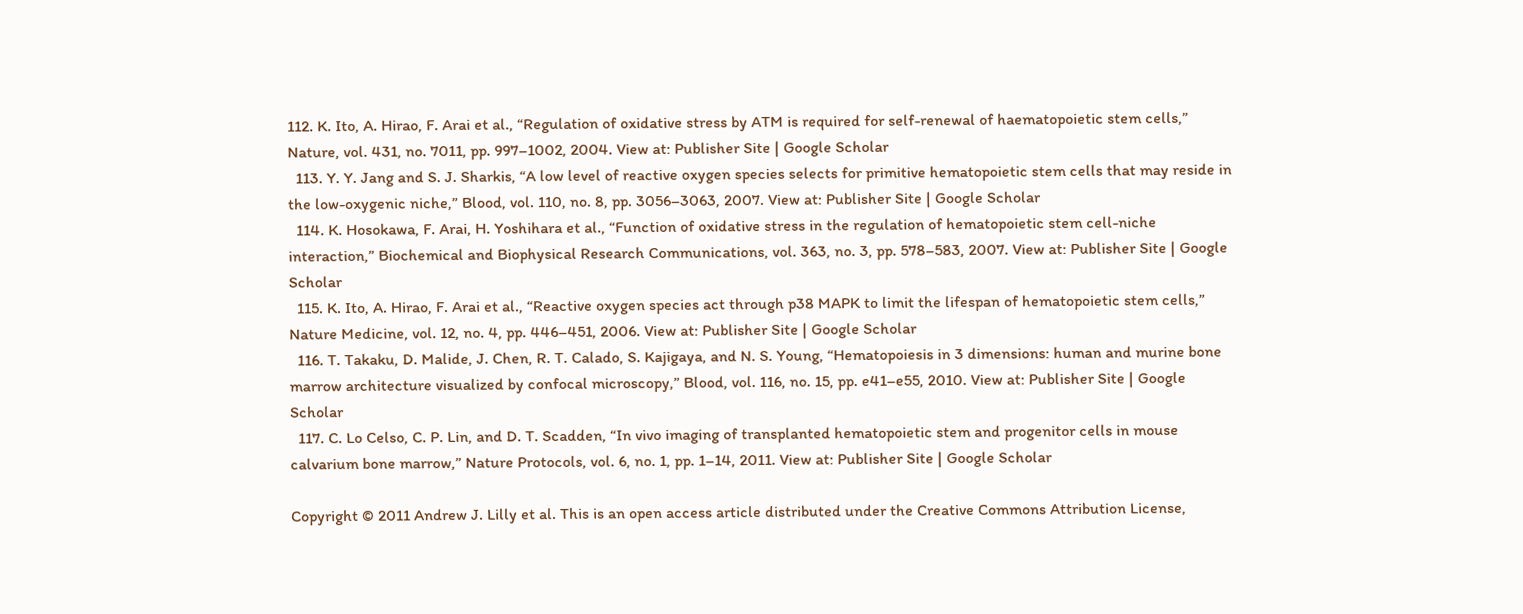112. K. Ito, A. Hirao, F. Arai et al., “Regulation of oxidative stress by ATM is required for self-renewal of haematopoietic stem cells,” Nature, vol. 431, no. 7011, pp. 997–1002, 2004. View at: Publisher Site | Google Scholar
  113. Y. Y. Jang and S. J. Sharkis, “A low level of reactive oxygen species selects for primitive hematopoietic stem cells that may reside in the low-oxygenic niche,” Blood, vol. 110, no. 8, pp. 3056–3063, 2007. View at: Publisher Site | Google Scholar
  114. K. Hosokawa, F. Arai, H. Yoshihara et al., “Function of oxidative stress in the regulation of hematopoietic stem cell-niche interaction,” Biochemical and Biophysical Research Communications, vol. 363, no. 3, pp. 578–583, 2007. View at: Publisher Site | Google Scholar
  115. K. Ito, A. Hirao, F. Arai et al., “Reactive oxygen species act through p38 MAPK to limit the lifespan of hematopoietic stem cells,” Nature Medicine, vol. 12, no. 4, pp. 446–451, 2006. View at: Publisher Site | Google Scholar
  116. T. Takaku, D. Malide, J. Chen, R. T. Calado, S. Kajigaya, and N. S. Young, “Hematopoiesis in 3 dimensions: human and murine bone marrow architecture visualized by confocal microscopy,” Blood, vol. 116, no. 15, pp. e41–e55, 2010. View at: Publisher Site | Google Scholar
  117. C. Lo Celso, C. P. Lin, and D. T. Scadden, “In vivo imaging of transplanted hematopoietic stem and progenitor cells in mouse calvarium bone marrow,” Nature Protocols, vol. 6, no. 1, pp. 1–14, 2011. View at: Publisher Site | Google Scholar

Copyright © 2011 Andrew J. Lilly et al. This is an open access article distributed under the Creative Commons Attribution License,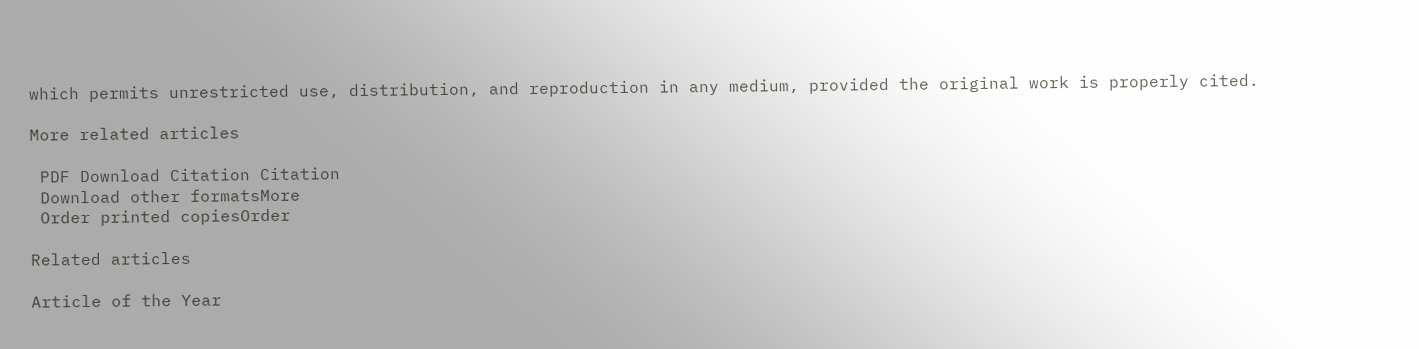which permits unrestricted use, distribution, and reproduction in any medium, provided the original work is properly cited.

More related articles

 PDF Download Citation Citation
 Download other formatsMore
 Order printed copiesOrder

Related articles

Article of the Year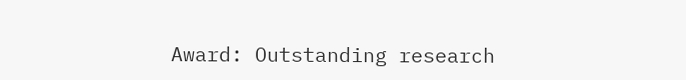Award: Outstanding research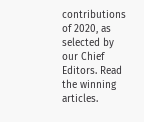contributions of 2020, as selected by our Chief Editors. Read the winning articles.